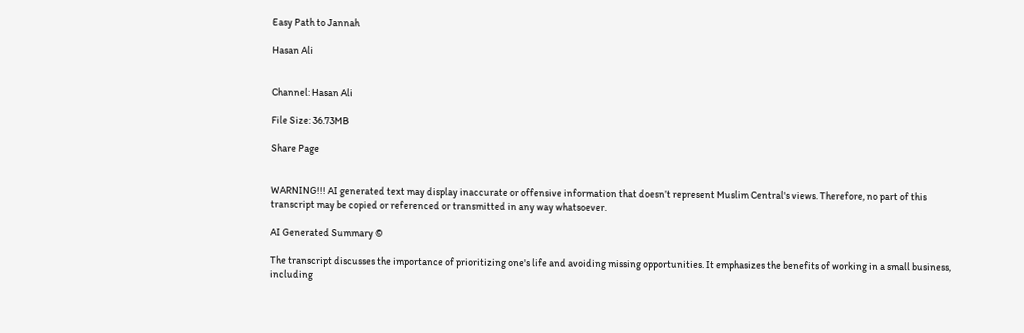Easy Path to Jannah

Hasan Ali


Channel: Hasan Ali

File Size: 36.73MB

Share Page


WARNING!!! AI generated text may display inaccurate or offensive information that doesn’t represent Muslim Central's views. Therefore, no part of this transcript may be copied or referenced or transmitted in any way whatsoever.

AI Generated Summary ©

The transcript discusses the importance of prioritizing one's life and avoiding missing opportunities. It emphasizes the benefits of working in a small business, including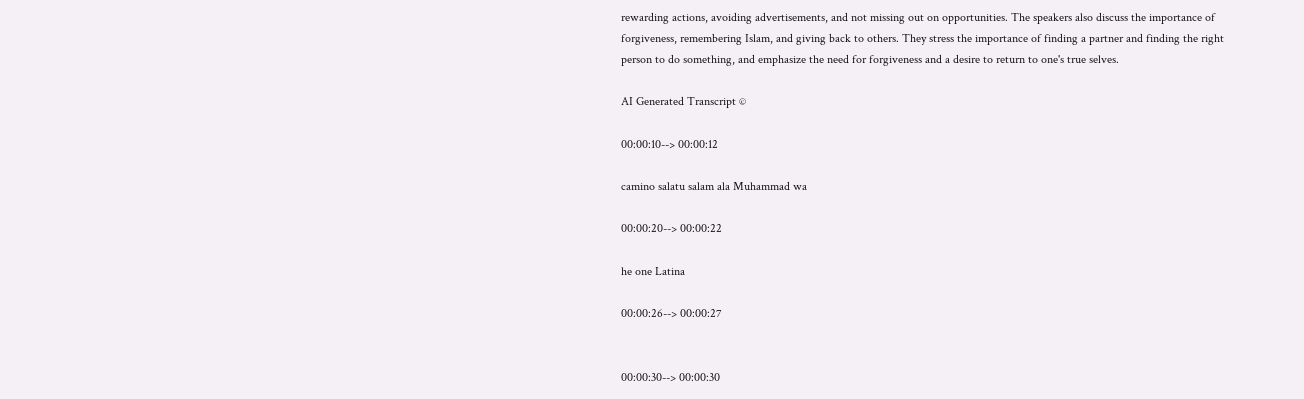rewarding actions, avoiding advertisements, and not missing out on opportunities. The speakers also discuss the importance of forgiveness, remembering Islam, and giving back to others. They stress the importance of finding a partner and finding the right person to do something, and emphasize the need for forgiveness and a desire to return to one's true selves.

AI Generated Transcript ©

00:00:10--> 00:00:12

camino salatu salam ala Muhammad wa

00:00:20--> 00:00:22

he one Latina

00:00:26--> 00:00:27


00:00:30--> 00:00:30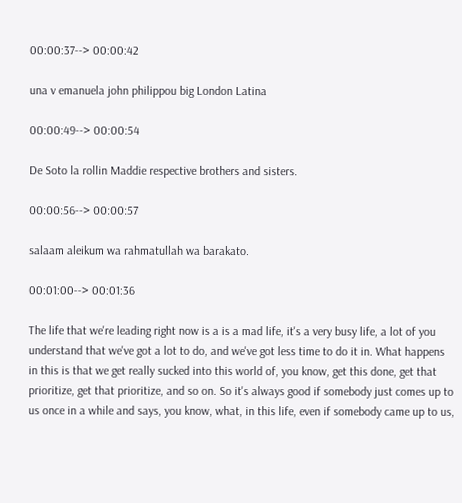00:00:37--> 00:00:42

una v emanuela john philippou big London Latina

00:00:49--> 00:00:54

De Soto la rollin Maddie respective brothers and sisters.

00:00:56--> 00:00:57

salaam aleikum wa rahmatullah wa barakato.

00:01:00--> 00:01:36

The life that we're leading right now is a is a mad life, it's a very busy life, a lot of you understand that we've got a lot to do, and we've got less time to do it in. What happens in this is that we get really sucked into this world of, you know, get this done, get that prioritize, get that prioritize, and so on. So it's always good if somebody just comes up to us once in a while and says, you know, what, in this life, even if somebody came up to us,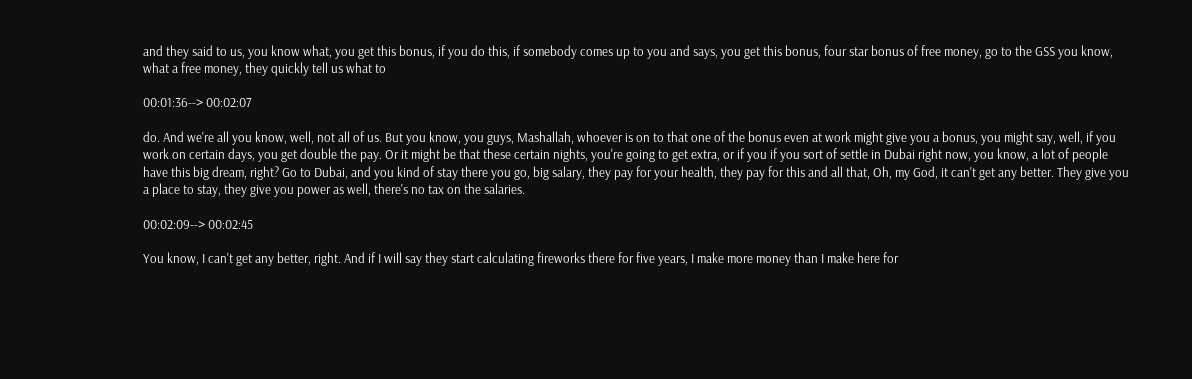and they said to us, you know what, you get this bonus, if you do this, if somebody comes up to you and says, you get this bonus, four star bonus of free money, go to the GSS you know, what a free money, they quickly tell us what to

00:01:36--> 00:02:07

do. And we're all you know, well, not all of us. But you know, you guys, Mashallah, whoever is on to that one of the bonus even at work might give you a bonus, you might say, well, if you work on certain days, you get double the pay. Or it might be that these certain nights, you're going to get extra, or if you if you sort of settle in Dubai right now, you know, a lot of people have this big dream, right? Go to Dubai, and you kind of stay there you go, big salary, they pay for your health, they pay for this and all that, Oh, my God, it can't get any better. They give you a place to stay, they give you power as well, there's no tax on the salaries.

00:02:09--> 00:02:45

You know, I can't get any better, right. And if I will say they start calculating fireworks there for five years, I make more money than I make here for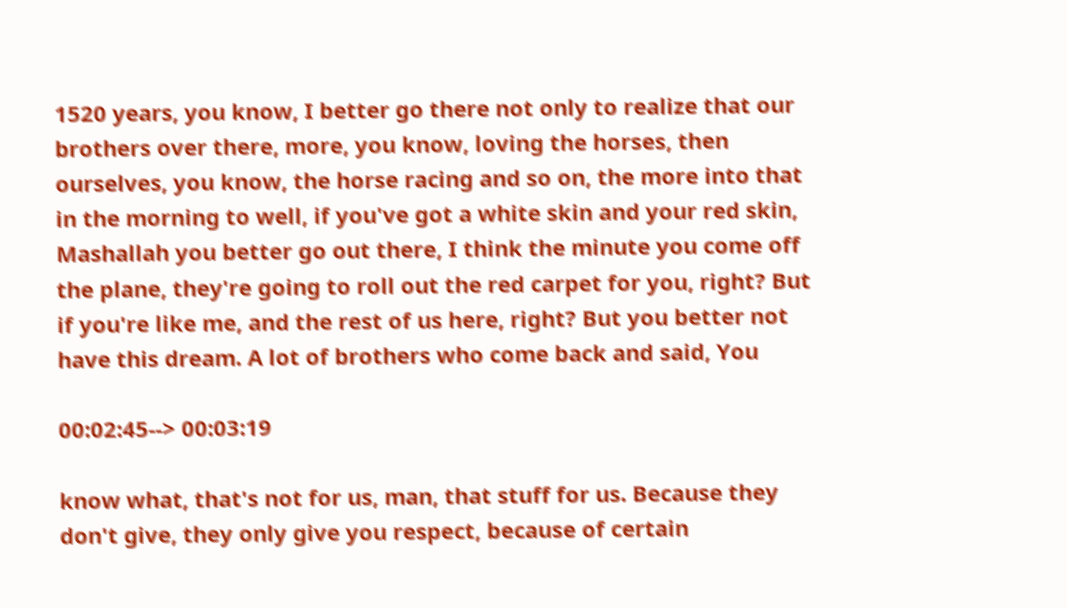1520 years, you know, I better go there not only to realize that our brothers over there, more, you know, loving the horses, then ourselves, you know, the horse racing and so on, the more into that in the morning to well, if you've got a white skin and your red skin, Mashallah you better go out there, I think the minute you come off the plane, they're going to roll out the red carpet for you, right? But if you're like me, and the rest of us here, right? But you better not have this dream. A lot of brothers who come back and said, You

00:02:45--> 00:03:19

know what, that's not for us, man, that stuff for us. Because they don't give, they only give you respect, because of certain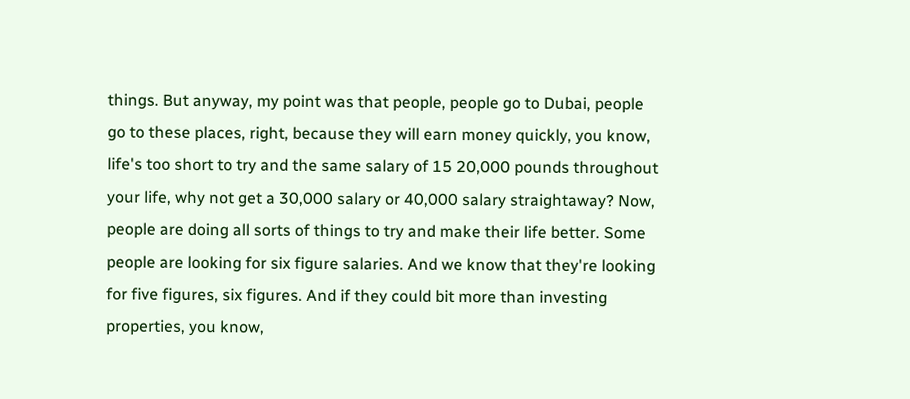things. But anyway, my point was that people, people go to Dubai, people go to these places, right, because they will earn money quickly, you know, life's too short to try and the same salary of 15 20,000 pounds throughout your life, why not get a 30,000 salary or 40,000 salary straightaway? Now, people are doing all sorts of things to try and make their life better. Some people are looking for six figure salaries. And we know that they're looking for five figures, six figures. And if they could bit more than investing properties, you know,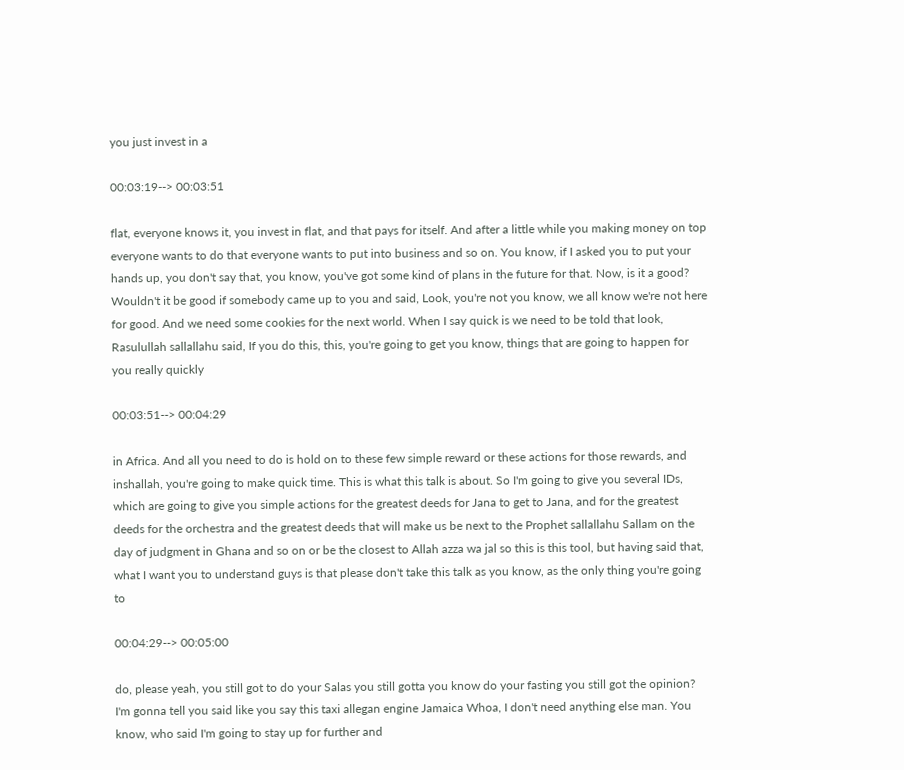you just invest in a

00:03:19--> 00:03:51

flat, everyone knows it, you invest in flat, and that pays for itself. And after a little while you making money on top everyone wants to do that everyone wants to put into business and so on. You know, if I asked you to put your hands up, you don't say that, you know, you've got some kind of plans in the future for that. Now, is it a good? Wouldn't it be good if somebody came up to you and said, Look, you're not you know, we all know we're not here for good. And we need some cookies for the next world. When I say quick is we need to be told that look, Rasulullah sallallahu said, If you do this, this, you're going to get you know, things that are going to happen for you really quickly

00:03:51--> 00:04:29

in Africa. And all you need to do is hold on to these few simple reward or these actions for those rewards, and inshallah, you're going to make quick time. This is what this talk is about. So I'm going to give you several IDs, which are going to give you simple actions for the greatest deeds for Jana to get to Jana, and for the greatest deeds for the orchestra and the greatest deeds that will make us be next to the Prophet sallallahu Sallam on the day of judgment in Ghana and so on or be the closest to Allah azza wa jal so this is this tool, but having said that, what I want you to understand guys is that please don't take this talk as you know, as the only thing you're going to

00:04:29--> 00:05:00

do, please yeah, you still got to do your Salas you still gotta you know do your fasting you still got the opinion? I'm gonna tell you said like you say this taxi allegan engine Jamaica Whoa, I don't need anything else man. You know, who said I'm going to stay up for further and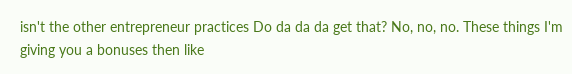isn't the other entrepreneur practices Do da da da get that? No, no, no. These things I'm giving you a bonuses then like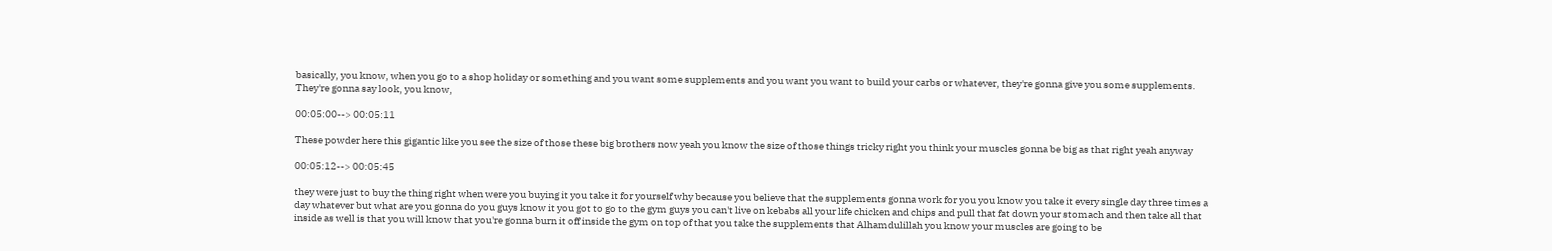basically, you know, when you go to a shop holiday or something and you want some supplements and you want you want to build your carbs or whatever, they're gonna give you some supplements. They're gonna say look, you know,

00:05:00--> 00:05:11

These powder here this gigantic like you see the size of those these big brothers now yeah you know the size of those things tricky right you think your muscles gonna be big as that right yeah anyway

00:05:12--> 00:05:45

they were just to buy the thing right when were you buying it you take it for yourself why because you believe that the supplements gonna work for you you know you take it every single day three times a day whatever but what are you gonna do you guys know it you got to go to the gym guys you can't live on kebabs all your life chicken and chips and pull that fat down your stomach and then take all that inside as well is that you will know that you're gonna burn it off inside the gym on top of that you take the supplements that Alhamdulillah you know your muscles are going to be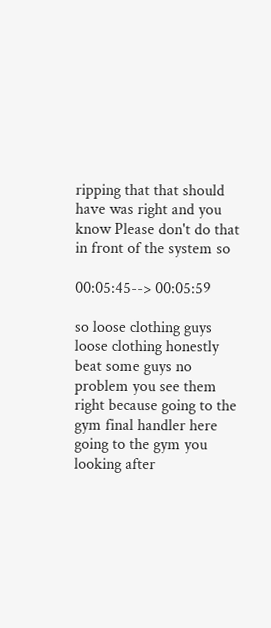ripping that that should have was right and you know Please don't do that in front of the system so

00:05:45--> 00:05:59

so loose clothing guys loose clothing honestly beat some guys no problem you see them right because going to the gym final handler here going to the gym you looking after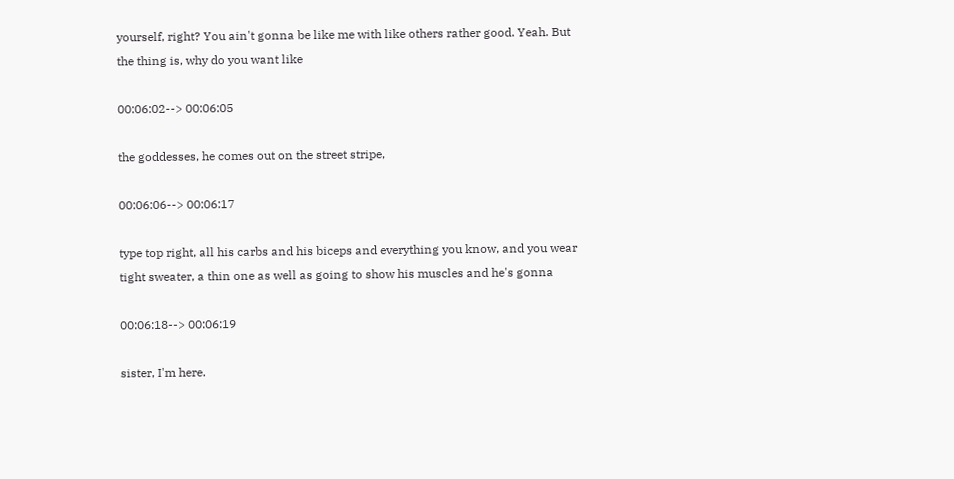yourself, right? You ain't gonna be like me with like others rather good. Yeah. But the thing is, why do you want like

00:06:02--> 00:06:05

the goddesses, he comes out on the street stripe,

00:06:06--> 00:06:17

type top right, all his carbs and his biceps and everything you know, and you wear tight sweater, a thin one as well as going to show his muscles and he's gonna

00:06:18--> 00:06:19

sister, I'm here.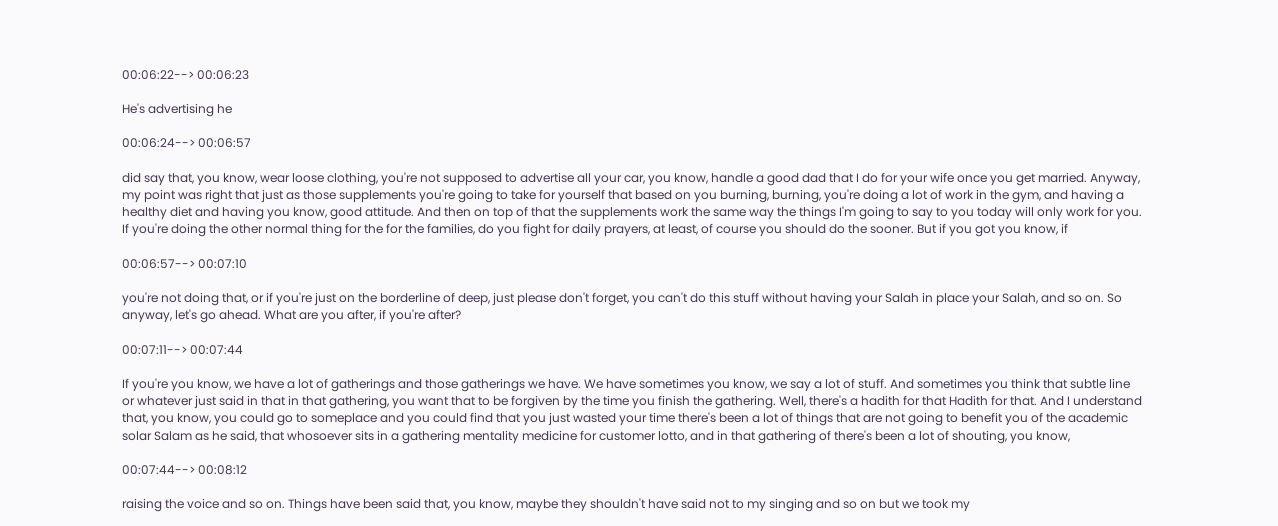00:06:22--> 00:06:23

He's advertising he

00:06:24--> 00:06:57

did say that, you know, wear loose clothing, you're not supposed to advertise all your car, you know, handle a good dad that I do for your wife once you get married. Anyway, my point was right that just as those supplements you're going to take for yourself that based on you burning, burning, you're doing a lot of work in the gym, and having a healthy diet and having you know, good attitude. And then on top of that the supplements work the same way the things I'm going to say to you today will only work for you. If you're doing the other normal thing for the for the families, do you fight for daily prayers, at least, of course you should do the sooner. But if you got you know, if

00:06:57--> 00:07:10

you're not doing that, or if you're just on the borderline of deep, just please don't forget, you can't do this stuff without having your Salah in place your Salah, and so on. So anyway, let's go ahead. What are you after, if you're after?

00:07:11--> 00:07:44

If you're you know, we have a lot of gatherings and those gatherings we have. We have sometimes you know, we say a lot of stuff. And sometimes you think that subtle line or whatever just said in that in that gathering, you want that to be forgiven by the time you finish the gathering. Well, there's a hadith for that Hadith for that. And I understand that, you know, you could go to someplace and you could find that you just wasted your time there's been a lot of things that are not going to benefit you of the academic solar Salam as he said, that whosoever sits in a gathering mentality medicine for customer lotto, and in that gathering of there's been a lot of shouting, you know,

00:07:44--> 00:08:12

raising the voice and so on. Things have been said that, you know, maybe they shouldn't have said not to my singing and so on but we took my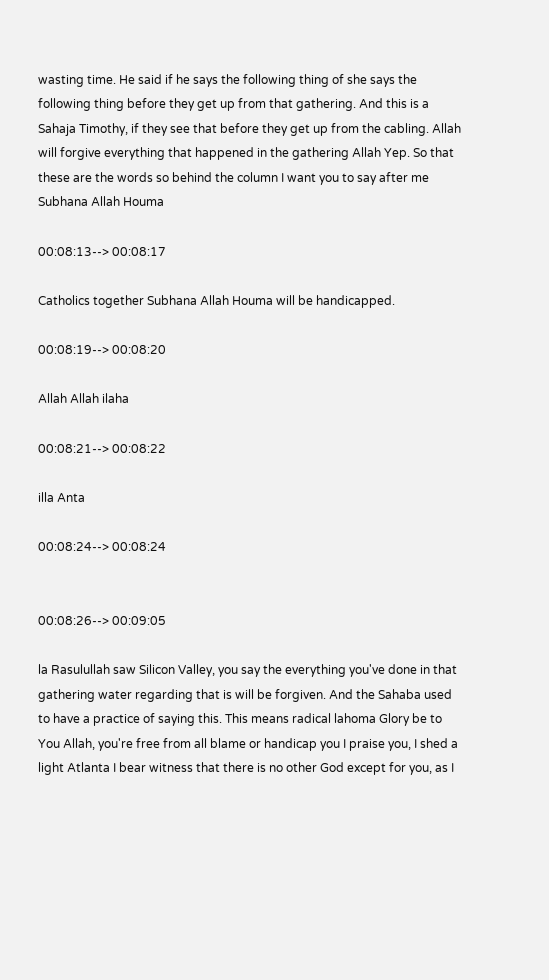wasting time. He said if he says the following thing of she says the following thing before they get up from that gathering. And this is a Sahaja Timothy, if they see that before they get up from the cabling. Allah will forgive everything that happened in the gathering Allah Yep. So that these are the words so behind the column I want you to say after me Subhana Allah Houma

00:08:13--> 00:08:17

Catholics together Subhana Allah Houma will be handicapped.

00:08:19--> 00:08:20

Allah Allah ilaha

00:08:21--> 00:08:22

illa Anta

00:08:24--> 00:08:24


00:08:26--> 00:09:05

la Rasulullah saw Silicon Valley, you say the everything you've done in that gathering water regarding that is will be forgiven. And the Sahaba used to have a practice of saying this. This means radical lahoma Glory be to You Allah, you're free from all blame or handicap you I praise you, I shed a light Atlanta I bear witness that there is no other God except for you, as I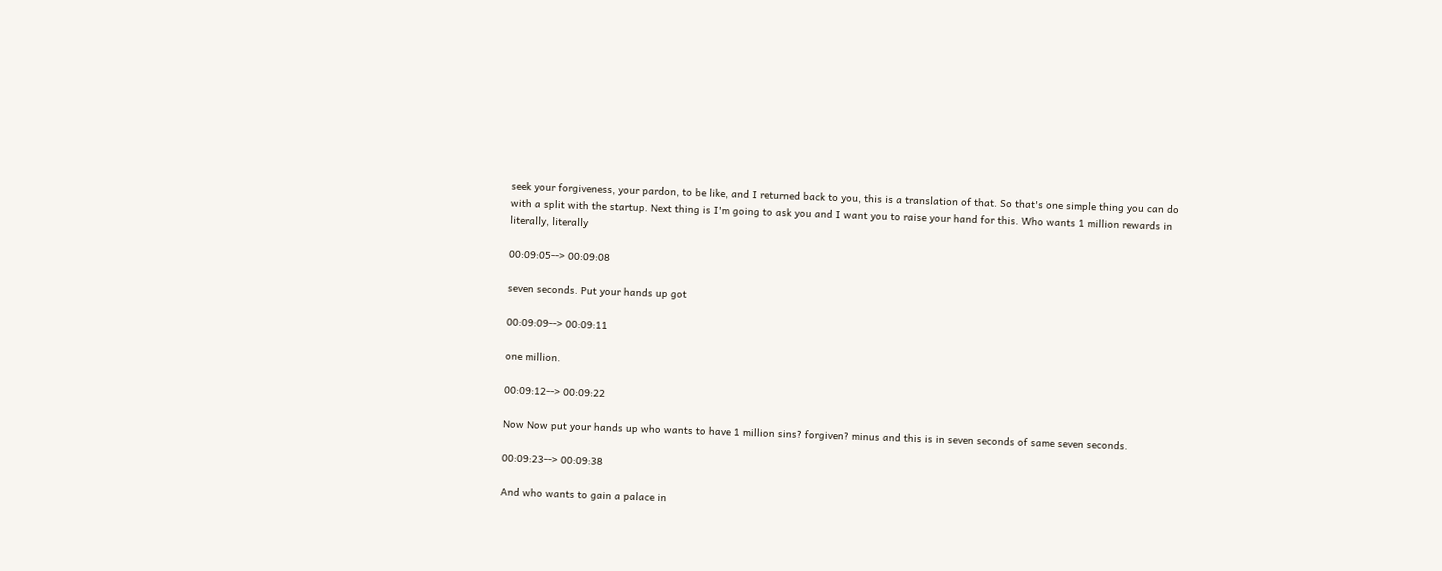seek your forgiveness, your pardon, to be like, and I returned back to you, this is a translation of that. So that's one simple thing you can do with a split with the startup. Next thing is I'm going to ask you and I want you to raise your hand for this. Who wants 1 million rewards in literally, literally

00:09:05--> 00:09:08

seven seconds. Put your hands up got

00:09:09--> 00:09:11

one million.

00:09:12--> 00:09:22

Now Now put your hands up who wants to have 1 million sins? forgiven? minus and this is in seven seconds of same seven seconds.

00:09:23--> 00:09:38

And who wants to gain a palace in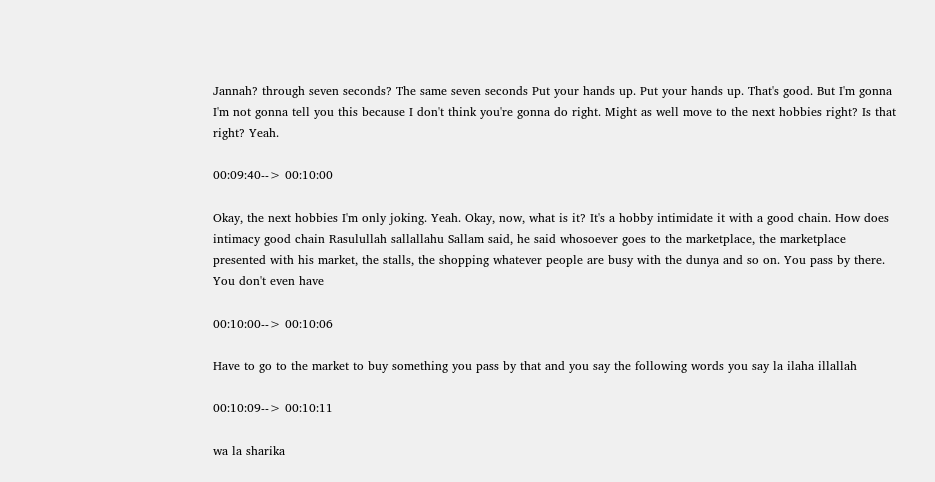Jannah? through seven seconds? The same seven seconds Put your hands up. Put your hands up. That's good. But I'm gonna I'm not gonna tell you this because I don't think you're gonna do right. Might as well move to the next hobbies right? Is that right? Yeah.

00:09:40--> 00:10:00

Okay, the next hobbies I'm only joking. Yeah. Okay, now, what is it? It's a hobby intimidate it with a good chain. How does intimacy good chain Rasulullah sallallahu Sallam said, he said whosoever goes to the marketplace, the marketplace presented with his market, the stalls, the shopping whatever people are busy with the dunya and so on. You pass by there. You don't even have

00:10:00--> 00:10:06

Have to go to the market to buy something you pass by that and you say the following words you say la ilaha illallah

00:10:09--> 00:10:11

wa la sharika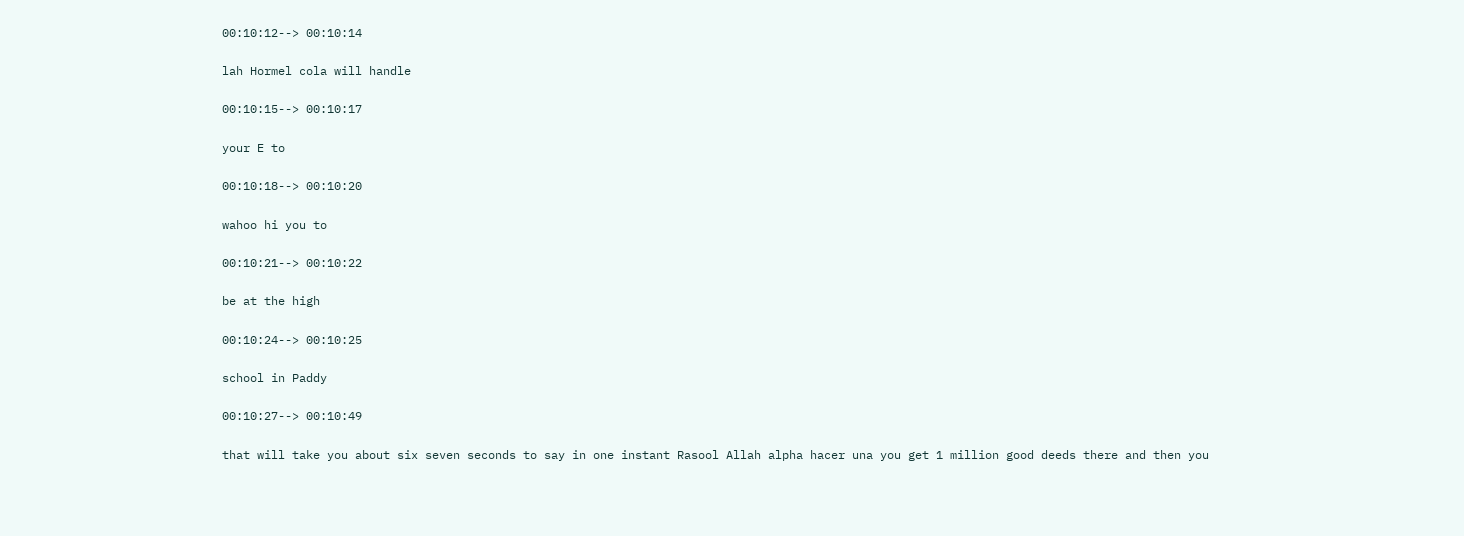00:10:12--> 00:10:14

lah Hormel cola will handle

00:10:15--> 00:10:17

your E to

00:10:18--> 00:10:20

wahoo hi you to

00:10:21--> 00:10:22

be at the high

00:10:24--> 00:10:25

school in Paddy

00:10:27--> 00:10:49

that will take you about six seven seconds to say in one instant Rasool Allah alpha hacer una you get 1 million good deeds there and then you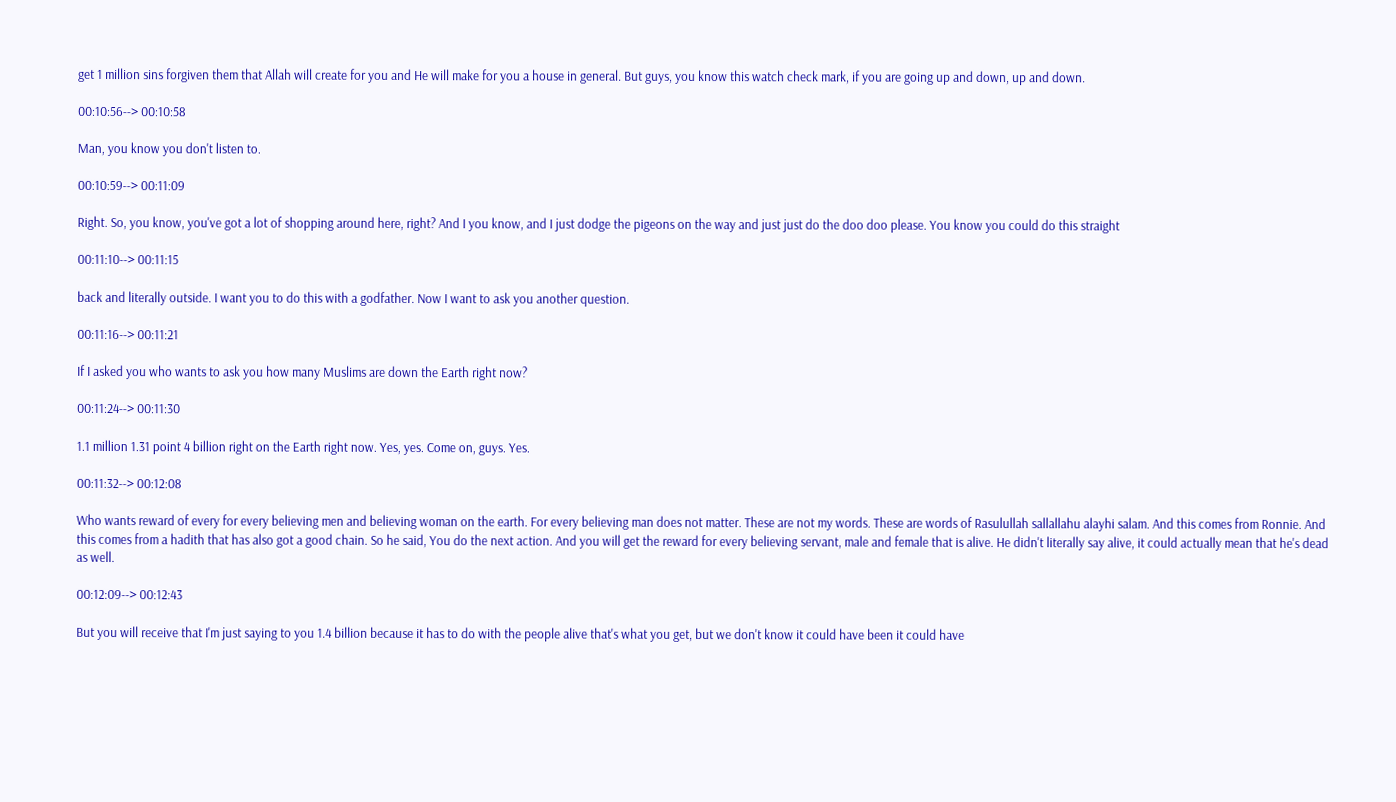get 1 million sins forgiven them that Allah will create for you and He will make for you a house in general. But guys, you know this watch check mark, if you are going up and down, up and down.

00:10:56--> 00:10:58

Man, you know you don't listen to.

00:10:59--> 00:11:09

Right. So, you know, you've got a lot of shopping around here, right? And I you know, and I just dodge the pigeons on the way and just just do the doo doo please. You know you could do this straight

00:11:10--> 00:11:15

back and literally outside. I want you to do this with a godfather. Now I want to ask you another question.

00:11:16--> 00:11:21

If I asked you who wants to ask you how many Muslims are down the Earth right now?

00:11:24--> 00:11:30

1.1 million 1.31 point 4 billion right on the Earth right now. Yes, yes. Come on, guys. Yes.

00:11:32--> 00:12:08

Who wants reward of every for every believing men and believing woman on the earth. For every believing man does not matter. These are not my words. These are words of Rasulullah sallallahu alayhi salam. And this comes from Ronnie. And this comes from a hadith that has also got a good chain. So he said, You do the next action. And you will get the reward for every believing servant, male and female that is alive. He didn't literally say alive, it could actually mean that he's dead as well.

00:12:09--> 00:12:43

But you will receive that I'm just saying to you 1.4 billion because it has to do with the people alive that's what you get, but we don't know it could have been it could have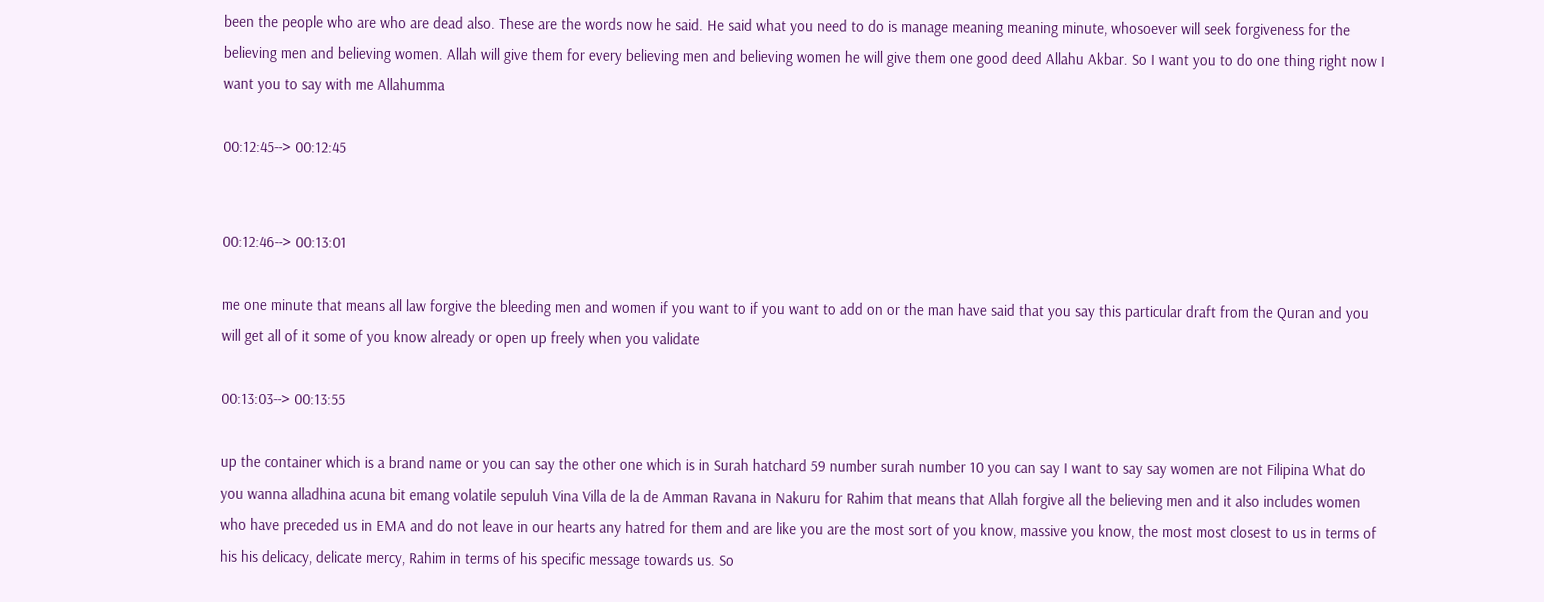been the people who are who are dead also. These are the words now he said. He said what you need to do is manage meaning meaning minute, whosoever will seek forgiveness for the believing men and believing women. Allah will give them for every believing men and believing women he will give them one good deed Allahu Akbar. So I want you to do one thing right now I want you to say with me Allahumma

00:12:45--> 00:12:45


00:12:46--> 00:13:01

me one minute that means all law forgive the bleeding men and women if you want to if you want to add on or the man have said that you say this particular draft from the Quran and you will get all of it some of you know already or open up freely when you validate

00:13:03--> 00:13:55

up the container which is a brand name or you can say the other one which is in Surah hatchard 59 number surah number 10 you can say I want to say say women are not Filipina What do you wanna alladhina acuna bit emang volatile sepuluh Vina Villa de la de Amman Ravana in Nakuru for Rahim that means that Allah forgive all the believing men and it also includes women who have preceded us in EMA and do not leave in our hearts any hatred for them and are like you are the most sort of you know, massive you know, the most most closest to us in terms of his his delicacy, delicate mercy, Rahim in terms of his specific message towards us. So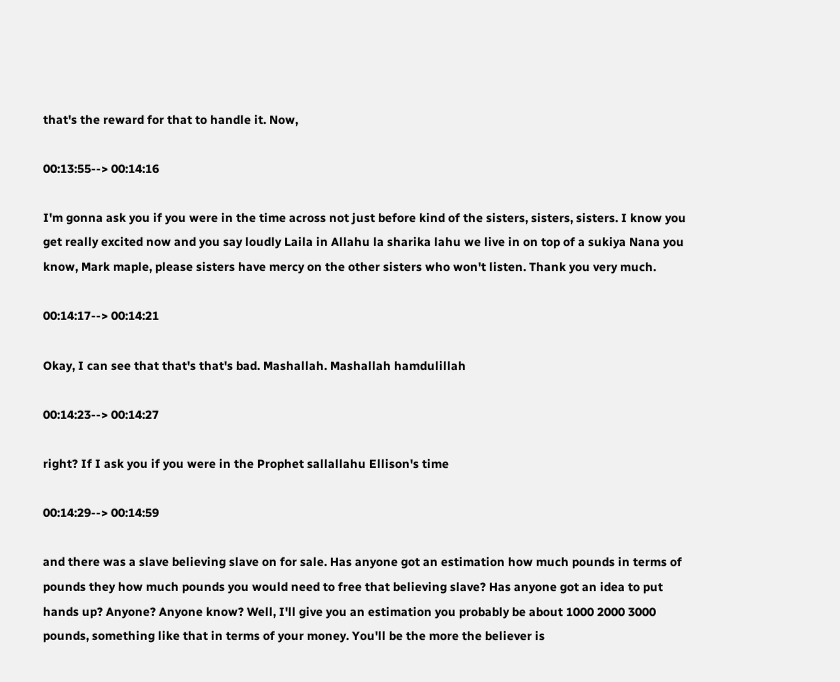that's the reward for that to handle it. Now,

00:13:55--> 00:14:16

I'm gonna ask you if you were in the time across not just before kind of the sisters, sisters, sisters. I know you get really excited now and you say loudly Laila in Allahu la sharika lahu we live in on top of a sukiya Nana you know, Mark maple, please sisters have mercy on the other sisters who won't listen. Thank you very much.

00:14:17--> 00:14:21

Okay, I can see that that's that's bad. Mashallah. Mashallah hamdulillah

00:14:23--> 00:14:27

right? If I ask you if you were in the Prophet sallallahu Ellison's time

00:14:29--> 00:14:59

and there was a slave believing slave on for sale. Has anyone got an estimation how much pounds in terms of pounds they how much pounds you would need to free that believing slave? Has anyone got an idea to put hands up? Anyone? Anyone know? Well, I'll give you an estimation you probably be about 1000 2000 3000 pounds, something like that in terms of your money. You'll be the more the believer is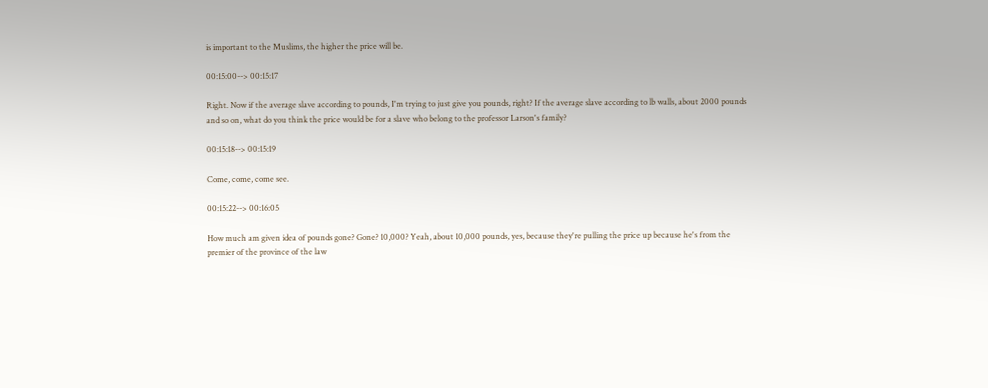is important to the Muslims, the higher the price will be.

00:15:00--> 00:15:17

Right. Now if the average slave according to pounds, I'm trying to just give you pounds, right? If the average slave according to lb walls, about 2000 pounds and so on, what do you think the price would be for a slave who belong to the professor Larson's family?

00:15:18--> 00:15:19

Come, come, come see.

00:15:22--> 00:16:05

How much am given idea of pounds gone? Gone? 10,000? Yeah, about 10,000 pounds, yes, because they're pulling the price up because he's from the premier of the province of the law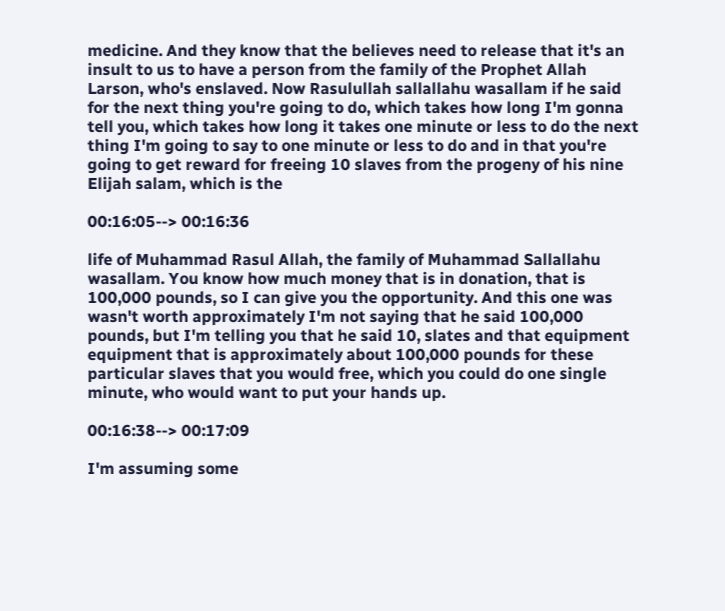medicine. And they know that the believes need to release that it's an insult to us to have a person from the family of the Prophet Allah Larson, who's enslaved. Now Rasulullah sallallahu wasallam if he said for the next thing you're going to do, which takes how long I'm gonna tell you, which takes how long it takes one minute or less to do the next thing I'm going to say to one minute or less to do and in that you're going to get reward for freeing 10 slaves from the progeny of his nine Elijah salam, which is the

00:16:05--> 00:16:36

life of Muhammad Rasul Allah, the family of Muhammad Sallallahu wasallam. You know how much money that is in donation, that is 100,000 pounds, so I can give you the opportunity. And this one was wasn't worth approximately I'm not saying that he said 100,000 pounds, but I'm telling you that he said 10, slates and that equipment equipment that is approximately about 100,000 pounds for these particular slaves that you would free, which you could do one single minute, who would want to put your hands up.

00:16:38--> 00:17:09

I'm assuming some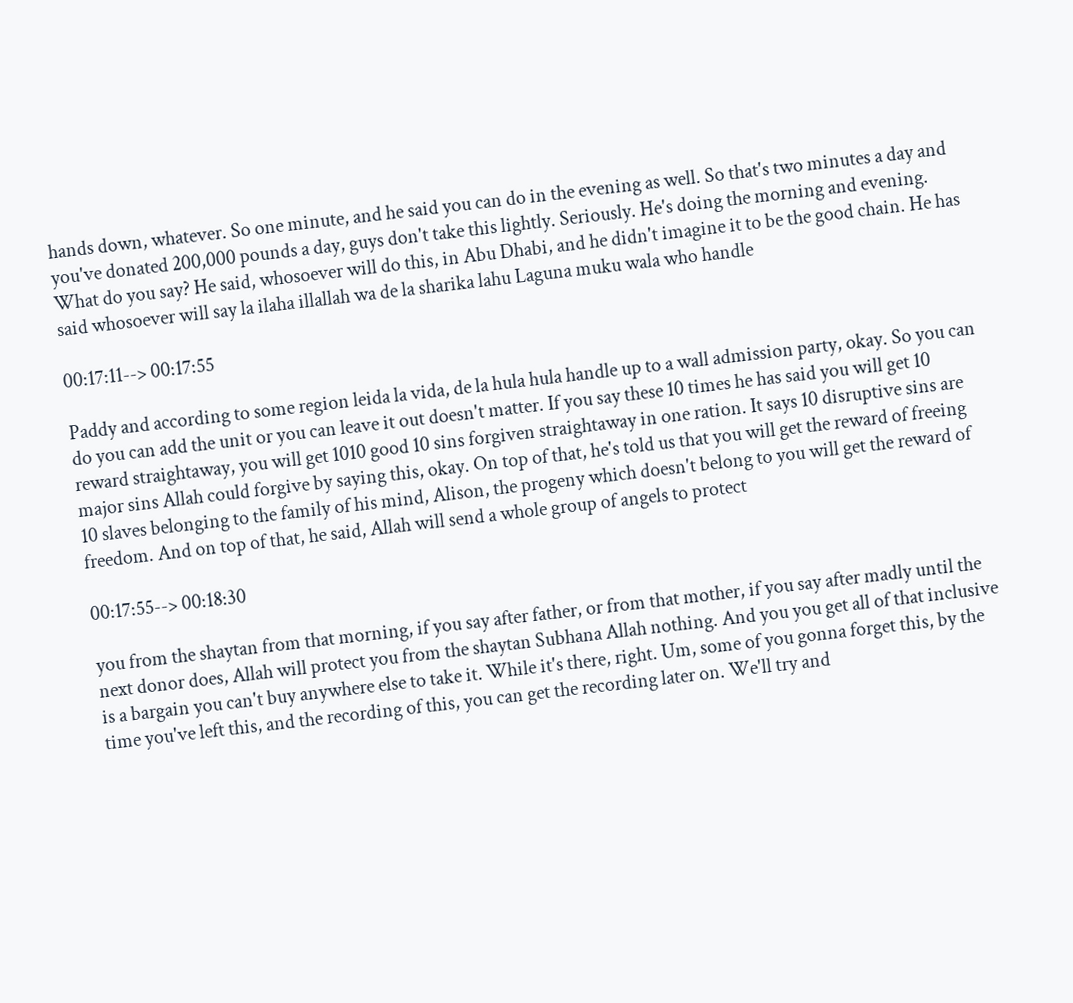hands down, whatever. So one minute, and he said you can do in the evening as well. So that's two minutes a day and you've donated 200,000 pounds a day, guys don't take this lightly. Seriously. He's doing the morning and evening. What do you say? He said, whosoever will do this, in Abu Dhabi, and he didn't imagine it to be the good chain. He has said whosoever will say la ilaha illallah wa de la sharika lahu Laguna muku wala who handle

00:17:11--> 00:17:55

Paddy and according to some region leida la vida, de la hula hula handle up to a wall admission party, okay. So you can do you can add the unit or you can leave it out doesn't matter. If you say these 10 times he has said you will get 10 reward straightaway, you will get 1010 good 10 sins forgiven straightaway in one ration. It says 10 disruptive sins are major sins Allah could forgive by saying this, okay. On top of that, he's told us that you will get the reward of freeing 10 slaves belonging to the family of his mind, Alison, the progeny which doesn't belong to you will get the reward of freedom. And on top of that, he said, Allah will send a whole group of angels to protect

00:17:55--> 00:18:30

you from the shaytan from that morning, if you say after father, or from that mother, if you say after madly until the next donor does, Allah will protect you from the shaytan Subhana Allah nothing. And you you get all of that inclusive is a bargain you can't buy anywhere else to take it. While it's there, right. Um, some of you gonna forget this, by the time you've left this, and the recording of this, you can get the recording later on. We'll try and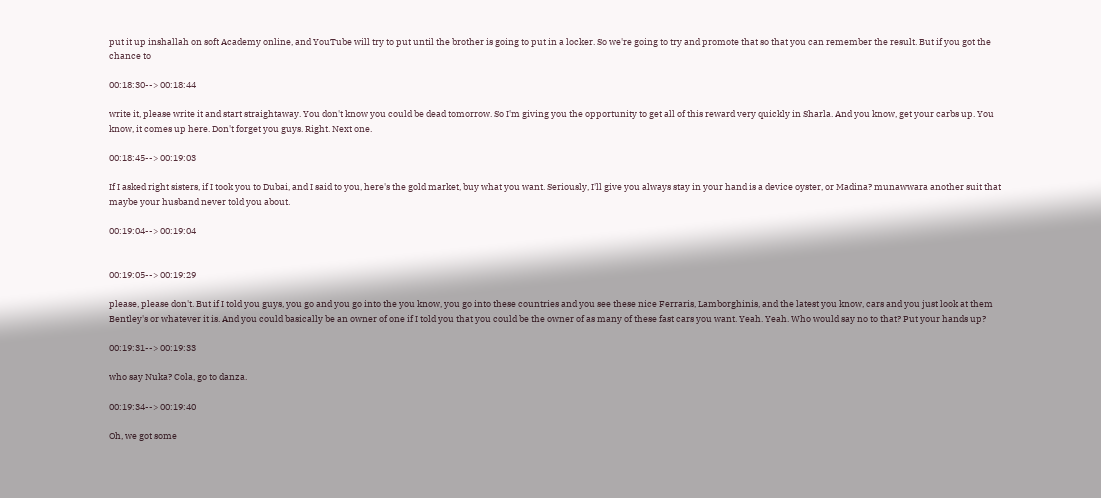put it up inshallah on soft Academy online, and YouTube will try to put until the brother is going to put in a locker. So we're going to try and promote that so that you can remember the result. But if you got the chance to

00:18:30--> 00:18:44

write it, please write it and start straightaway. You don't know you could be dead tomorrow. So I'm giving you the opportunity to get all of this reward very quickly in Sharla. And you know, get your carbs up. You know, it comes up here. Don't forget you guys. Right. Next one.

00:18:45--> 00:19:03

If I asked right sisters, if I took you to Dubai, and I said to you, here's the gold market, buy what you want. Seriously, I'll give you always stay in your hand is a device oyster, or Madina? munawwara another suit that maybe your husband never told you about.

00:19:04--> 00:19:04


00:19:05--> 00:19:29

please, please don't. But if I told you guys, you go and you go into the you know, you go into these countries and you see these nice Ferraris, Lamborghinis, and the latest you know, cars and you just look at them Bentley's or whatever it is. And you could basically be an owner of one if I told you that you could be the owner of as many of these fast cars you want. Yeah. Yeah. Who would say no to that? Put your hands up?

00:19:31--> 00:19:33

who say Nuka? Cola, go to danza.

00:19:34--> 00:19:40

Oh, we got some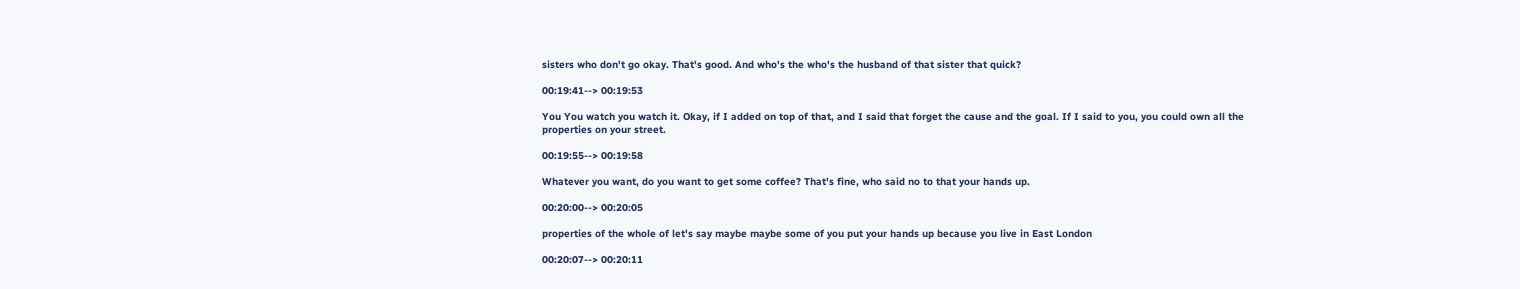sisters who don't go okay. That's good. And who's the who's the husband of that sister that quick?

00:19:41--> 00:19:53

You You watch you watch it. Okay, if I added on top of that, and I said that forget the cause and the goal. If I said to you, you could own all the properties on your street.

00:19:55--> 00:19:58

Whatever you want, do you want to get some coffee? That's fine, who said no to that your hands up.

00:20:00--> 00:20:05

properties of the whole of let's say maybe maybe some of you put your hands up because you live in East London

00:20:07--> 00:20:11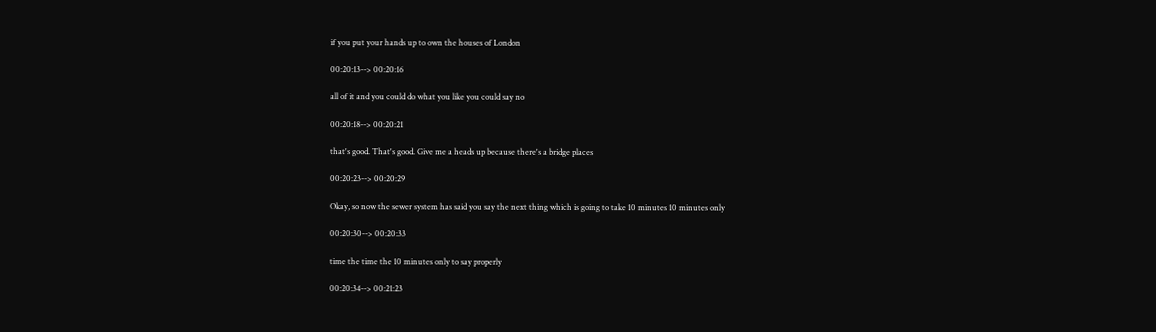if you put your hands up to own the houses of London

00:20:13--> 00:20:16

all of it and you could do what you like you could say no

00:20:18--> 00:20:21

that's good. That's good. Give me a heads up because there's a bridge places

00:20:23--> 00:20:29

Okay, so now the sewer system has said you say the next thing which is going to take 10 minutes 10 minutes only

00:20:30--> 00:20:33

time the time the 10 minutes only to say properly

00:20:34--> 00:21:23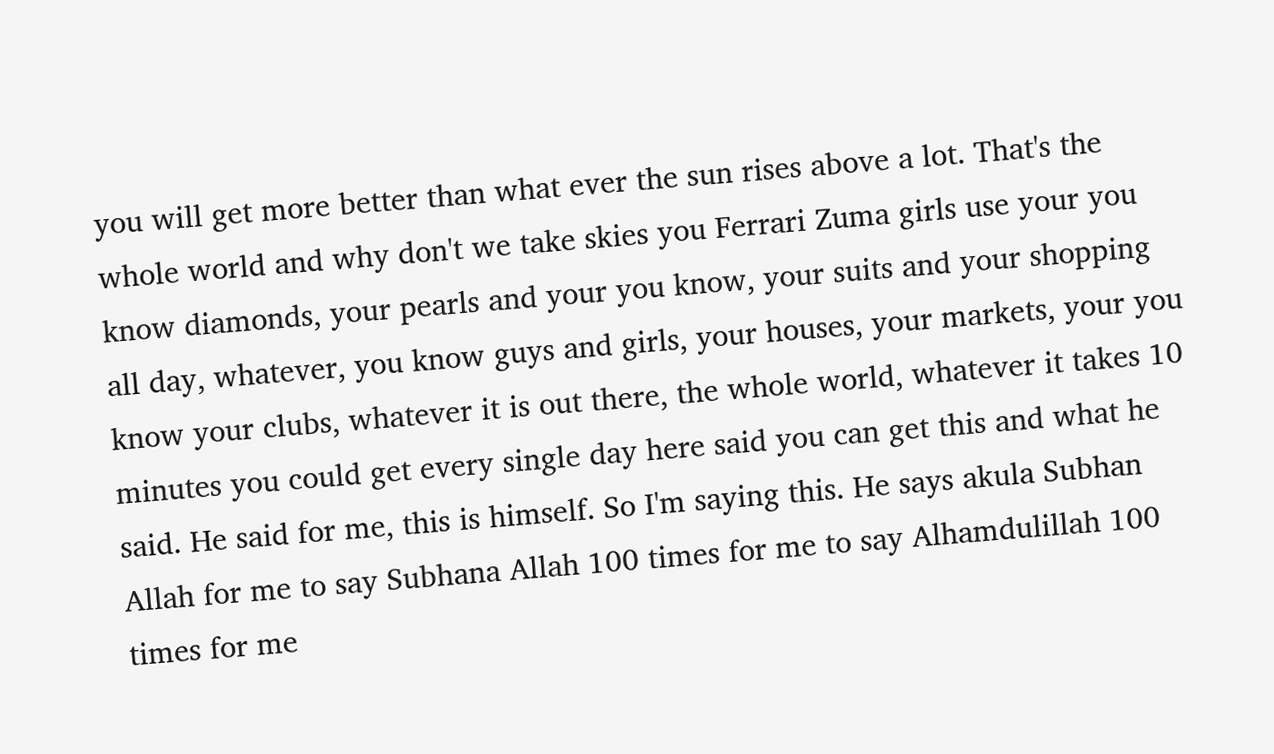you will get more better than what ever the sun rises above a lot. That's the whole world and why don't we take skies you Ferrari Zuma girls use your you know diamonds, your pearls and your you know, your suits and your shopping all day, whatever, you know guys and girls, your houses, your markets, your you know your clubs, whatever it is out there, the whole world, whatever it takes 10 minutes you could get every single day here said you can get this and what he said. He said for me, this is himself. So I'm saying this. He says akula Subhan Allah for me to say Subhana Allah 100 times for me to say Alhamdulillah 100 times for me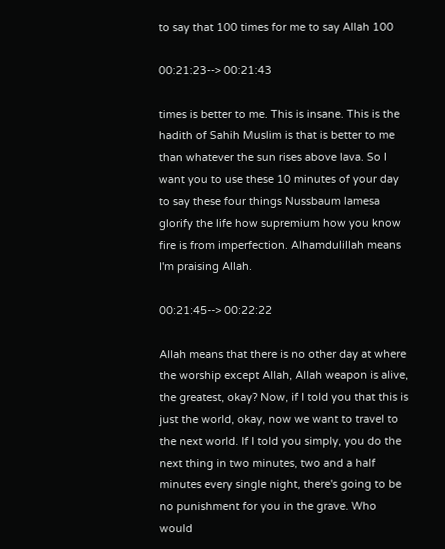to say that 100 times for me to say Allah 100

00:21:23--> 00:21:43

times is better to me. This is insane. This is the hadith of Sahih Muslim is that is better to me than whatever the sun rises above lava. So I want you to use these 10 minutes of your day to say these four things Nussbaum lamesa glorify the life how supremium how you know fire is from imperfection. Alhamdulillah means I'm praising Allah.

00:21:45--> 00:22:22

Allah means that there is no other day at where the worship except Allah, Allah weapon is alive, the greatest, okay? Now, if I told you that this is just the world, okay, now we want to travel to the next world. If I told you simply, you do the next thing in two minutes, two and a half minutes every single night, there's going to be no punishment for you in the grave. Who would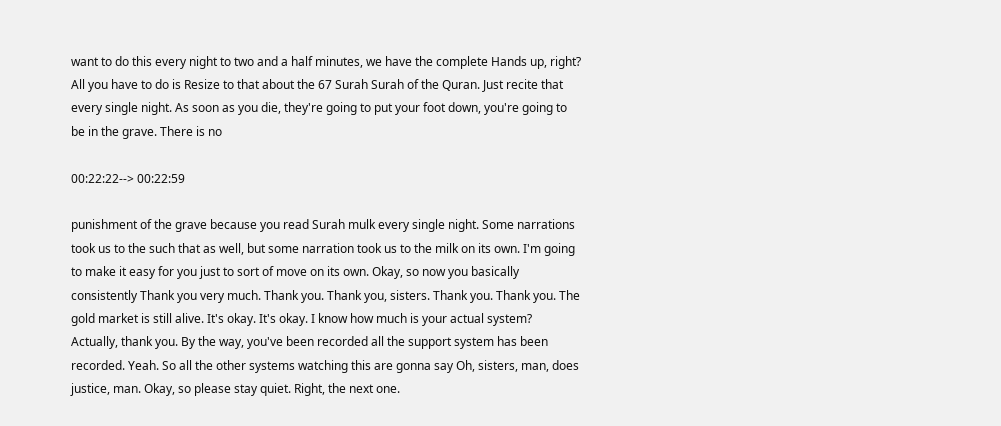want to do this every night to two and a half minutes, we have the complete Hands up, right? All you have to do is Resize to that about the 67 Surah Surah of the Quran. Just recite that every single night. As soon as you die, they're going to put your foot down, you're going to be in the grave. There is no

00:22:22--> 00:22:59

punishment of the grave because you read Surah mulk every single night. Some narrations took us to the such that as well, but some narration took us to the milk on its own. I'm going to make it easy for you just to sort of move on its own. Okay, so now you basically consistently Thank you very much. Thank you. Thank you, sisters. Thank you. Thank you. The gold market is still alive. It's okay. It's okay. I know how much is your actual system? Actually, thank you. By the way, you've been recorded all the support system has been recorded. Yeah. So all the other systems watching this are gonna say Oh, sisters, man, does justice, man. Okay, so please stay quiet. Right, the next one.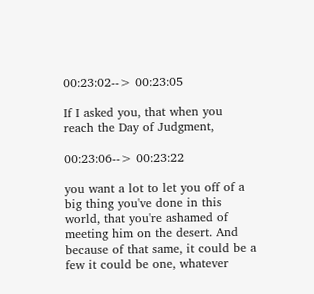00:23:02--> 00:23:05

If I asked you, that when you reach the Day of Judgment,

00:23:06--> 00:23:22

you want a lot to let you off of a big thing you've done in this world, that you're ashamed of meeting him on the desert. And because of that same, it could be a few it could be one, whatever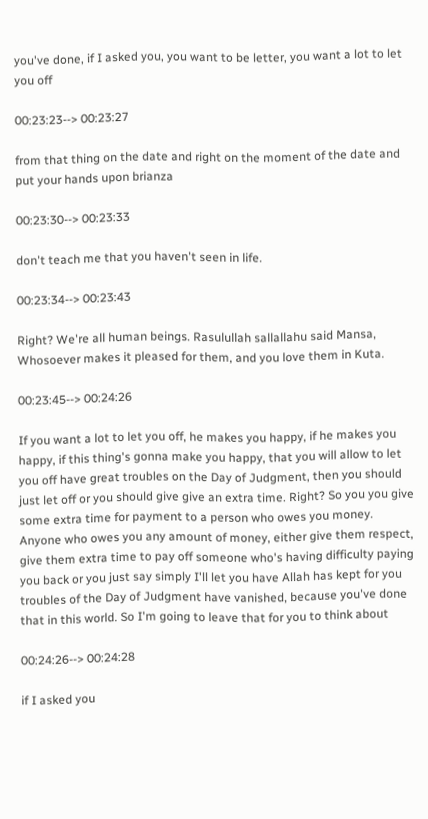you've done, if I asked you, you want to be letter, you want a lot to let you off

00:23:23--> 00:23:27

from that thing on the date and right on the moment of the date and put your hands upon brianza

00:23:30--> 00:23:33

don't teach me that you haven't seen in life.

00:23:34--> 00:23:43

Right? We're all human beings. Rasulullah sallallahu said Mansa, Whosoever makes it pleased for them, and you love them in Kuta.

00:23:45--> 00:24:26

If you want a lot to let you off, he makes you happy, if he makes you happy, if this thing's gonna make you happy, that you will allow to let you off have great troubles on the Day of Judgment, then you should just let off or you should give give an extra time. Right? So you you give some extra time for payment to a person who owes you money. Anyone who owes you any amount of money, either give them respect, give them extra time to pay off someone who's having difficulty paying you back or you just say simply I'll let you have Allah has kept for you troubles of the Day of Judgment have vanished, because you've done that in this world. So I'm going to leave that for you to think about

00:24:26--> 00:24:28

if I asked you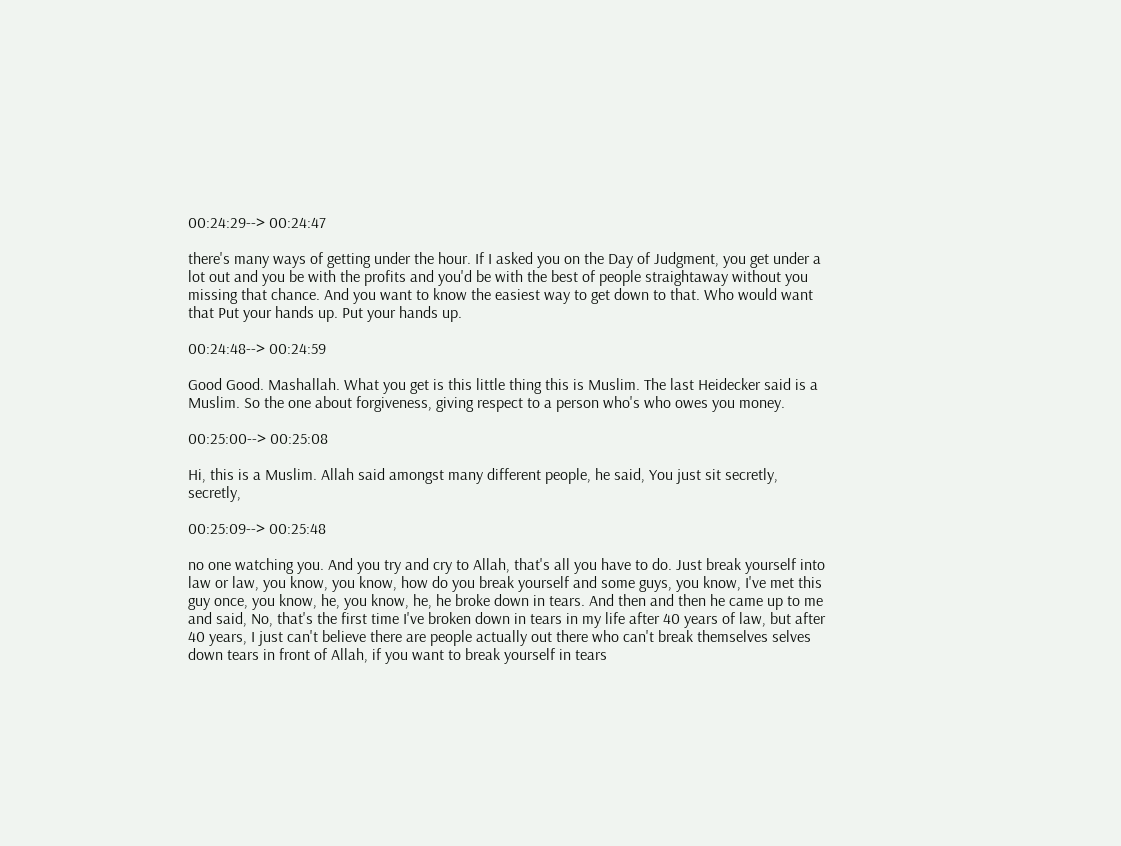00:24:29--> 00:24:47

there's many ways of getting under the hour. If I asked you on the Day of Judgment, you get under a lot out and you be with the profits and you'd be with the best of people straightaway without you missing that chance. And you want to know the easiest way to get down to that. Who would want that Put your hands up. Put your hands up.

00:24:48--> 00:24:59

Good Good. Mashallah. What you get is this little thing this is Muslim. The last Heidecker said is a Muslim. So the one about forgiveness, giving respect to a person who's who owes you money.

00:25:00--> 00:25:08

Hi, this is a Muslim. Allah said amongst many different people, he said, You just sit secretly, secretly,

00:25:09--> 00:25:48

no one watching you. And you try and cry to Allah, that's all you have to do. Just break yourself into law or law, you know, you know, how do you break yourself and some guys, you know, I've met this guy once, you know, he, you know, he, he broke down in tears. And then and then he came up to me and said, No, that's the first time I've broken down in tears in my life after 40 years of law, but after 40 years, I just can't believe there are people actually out there who can't break themselves selves down tears in front of Allah, if you want to break yourself in tears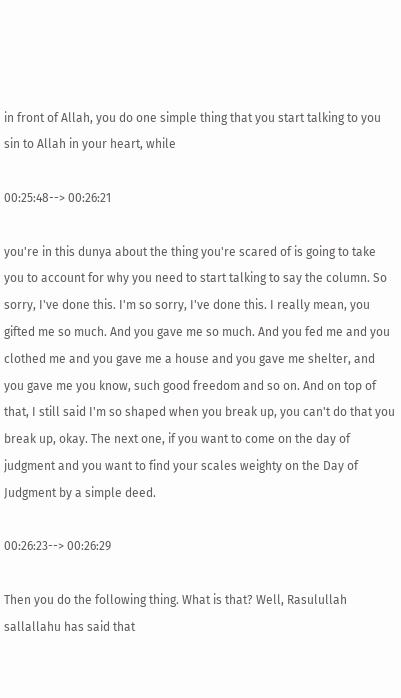in front of Allah, you do one simple thing that you start talking to you sin to Allah in your heart, while

00:25:48--> 00:26:21

you're in this dunya about the thing you're scared of is going to take you to account for why you need to start talking to say the column. So sorry, I've done this. I'm so sorry, I've done this. I really mean, you gifted me so much. And you gave me so much. And you fed me and you clothed me and you gave me a house and you gave me shelter, and you gave me you know, such good freedom and so on. And on top of that, I still said I'm so shaped when you break up, you can't do that you break up, okay. The next one, if you want to come on the day of judgment and you want to find your scales weighty on the Day of Judgment by a simple deed.

00:26:23--> 00:26:29

Then you do the following thing. What is that? Well, Rasulullah sallallahu has said that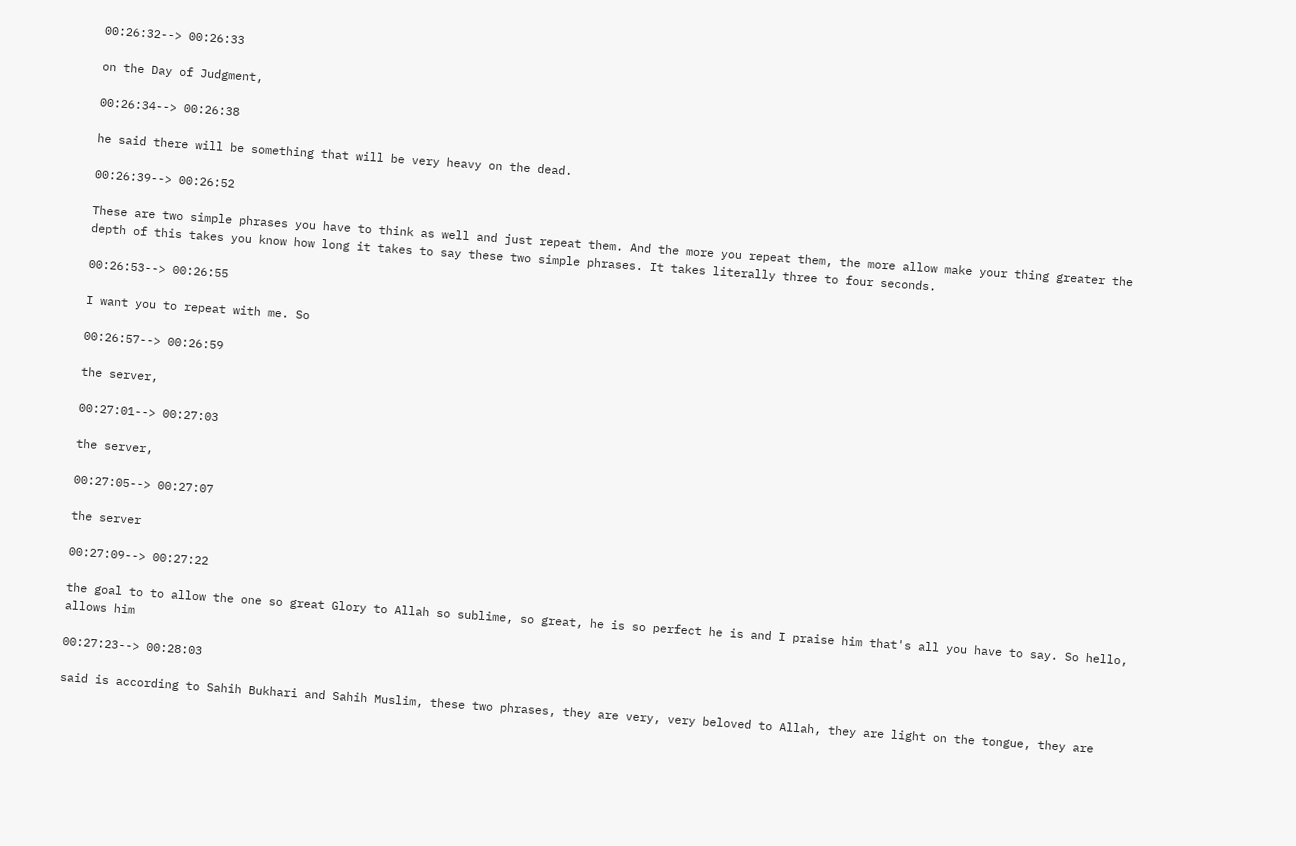00:26:32--> 00:26:33

on the Day of Judgment,

00:26:34--> 00:26:38

he said there will be something that will be very heavy on the dead.

00:26:39--> 00:26:52

These are two simple phrases you have to think as well and just repeat them. And the more you repeat them, the more allow make your thing greater the depth of this takes you know how long it takes to say these two simple phrases. It takes literally three to four seconds.

00:26:53--> 00:26:55

I want you to repeat with me. So

00:26:57--> 00:26:59

the server,

00:27:01--> 00:27:03

the server,

00:27:05--> 00:27:07

the server

00:27:09--> 00:27:22

the goal to to allow the one so great Glory to Allah so sublime, so great, he is so perfect he is and I praise him that's all you have to say. So hello, allows him

00:27:23--> 00:28:03

said is according to Sahih Bukhari and Sahih Muslim, these two phrases, they are very, very beloved to Allah, they are light on the tongue, they are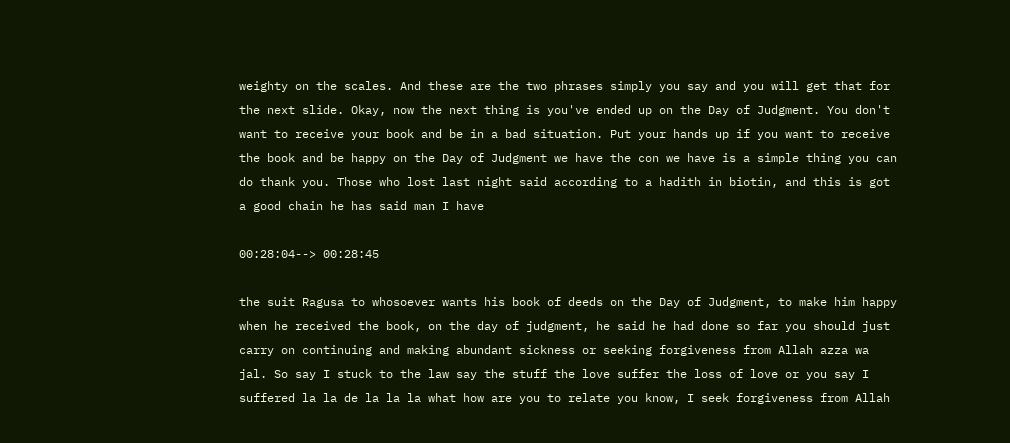weighty on the scales. And these are the two phrases simply you say and you will get that for the next slide. Okay, now the next thing is you've ended up on the Day of Judgment. You don't want to receive your book and be in a bad situation. Put your hands up if you want to receive the book and be happy on the Day of Judgment we have the con we have is a simple thing you can do thank you. Those who lost last night said according to a hadith in biotin, and this is got a good chain he has said man I have

00:28:04--> 00:28:45

the suit Ragusa to whosoever wants his book of deeds on the Day of Judgment, to make him happy when he received the book, on the day of judgment, he said he had done so far you should just carry on continuing and making abundant sickness or seeking forgiveness from Allah azza wa jal. So say I stuck to the law say the stuff the love suffer the loss of love or you say I suffered la la de la la la what how are you to relate you know, I seek forgiveness from Allah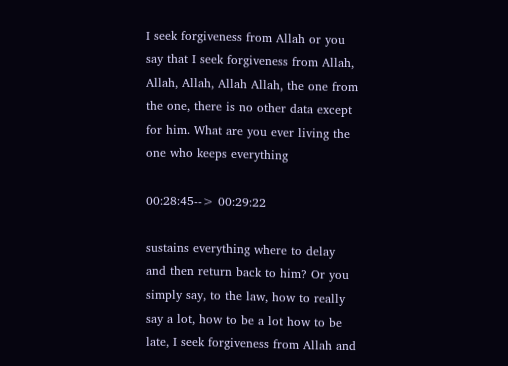I seek forgiveness from Allah or you say that I seek forgiveness from Allah, Allah, Allah, Allah Allah, the one from the one, there is no other data except for him. What are you ever living the one who keeps everything

00:28:45--> 00:29:22

sustains everything where to delay and then return back to him? Or you simply say, to the law, how to really say a lot, how to be a lot how to be late, I seek forgiveness from Allah and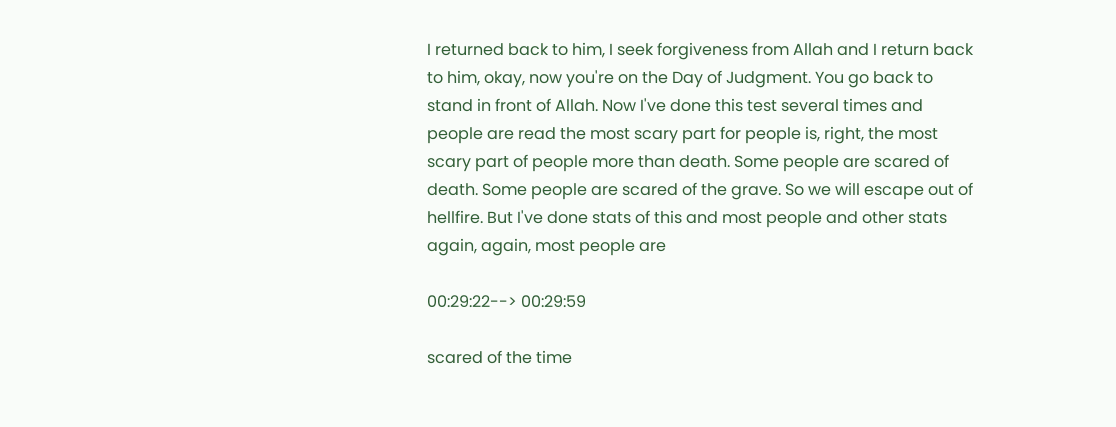I returned back to him, I seek forgiveness from Allah and I return back to him, okay, now you're on the Day of Judgment. You go back to stand in front of Allah. Now I've done this test several times and people are read the most scary part for people is, right, the most scary part of people more than death. Some people are scared of death. Some people are scared of the grave. So we will escape out of hellfire. But I've done stats of this and most people and other stats again, again, most people are

00:29:22--> 00:29:59

scared of the time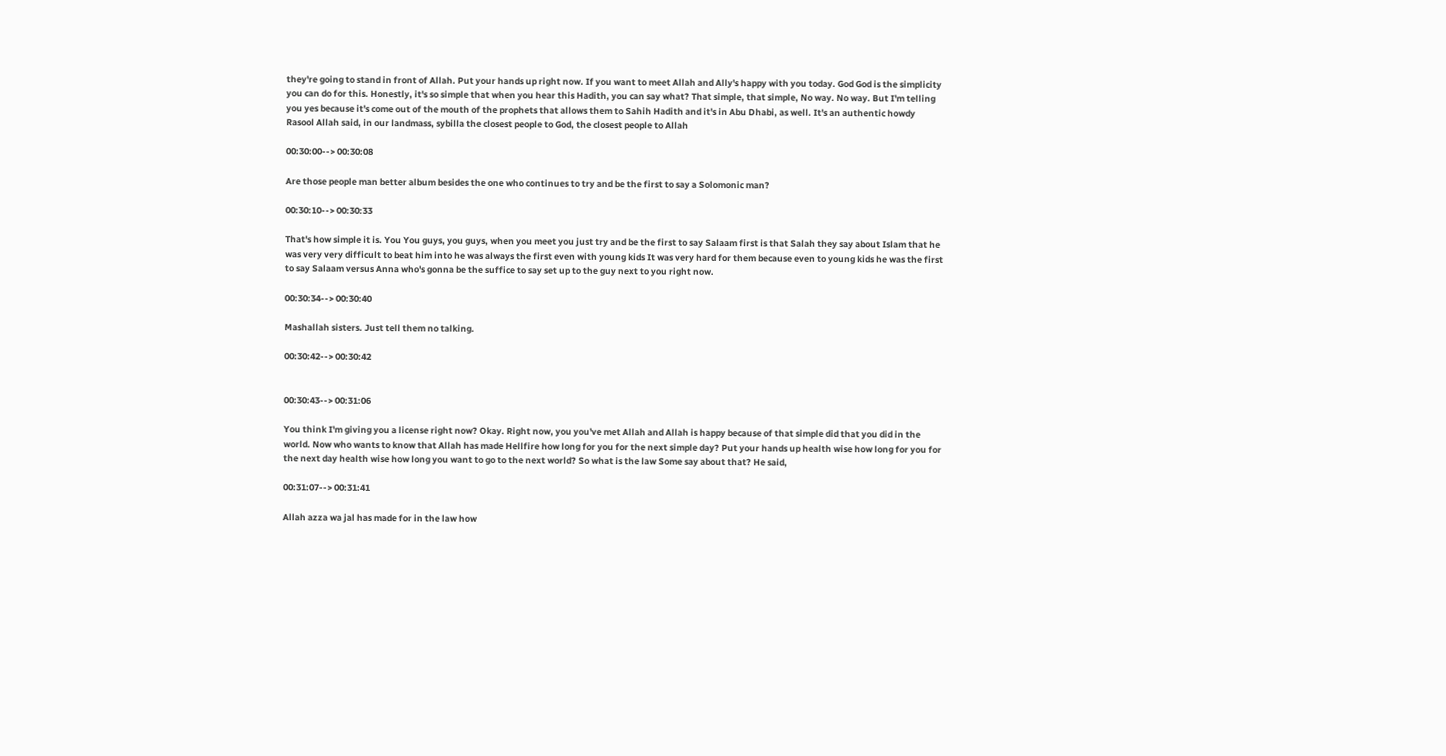they're going to stand in front of Allah. Put your hands up right now. If you want to meet Allah and Ally's happy with you today. God God is the simplicity you can do for this. Honestly, it's so simple that when you hear this Hadith, you can say what? That simple, that simple, No way. No way. But I'm telling you yes because it's come out of the mouth of the prophets that allows them to Sahih Hadith and it's in Abu Dhabi, as well. It's an authentic howdy Rasool Allah said, in our landmass, sybilla the closest people to God, the closest people to Allah

00:30:00--> 00:30:08

Are those people man better album besides the one who continues to try and be the first to say a Solomonic man?

00:30:10--> 00:30:33

That's how simple it is. You You guys, you guys, when you meet you just try and be the first to say Salaam first is that Salah they say about Islam that he was very very difficult to beat him into he was always the first even with young kids It was very hard for them because even to young kids he was the first to say Salaam versus Anna who's gonna be the suffice to say set up to the guy next to you right now.

00:30:34--> 00:30:40

Mashallah sisters. Just tell them no talking.

00:30:42--> 00:30:42


00:30:43--> 00:31:06

You think I'm giving you a license right now? Okay. Right now, you you've met Allah and Allah is happy because of that simple did that you did in the world. Now who wants to know that Allah has made Hellfire how long for you for the next simple day? Put your hands up health wise how long for you for the next day health wise how long you want to go to the next world? So what is the law Some say about that? He said,

00:31:07--> 00:31:41

Allah azza wa jal has made for in the law how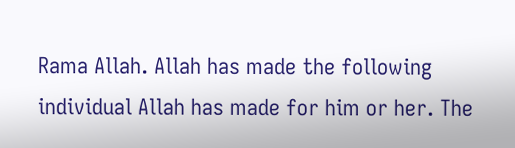Rama Allah. Allah has made the following individual Allah has made for him or her. The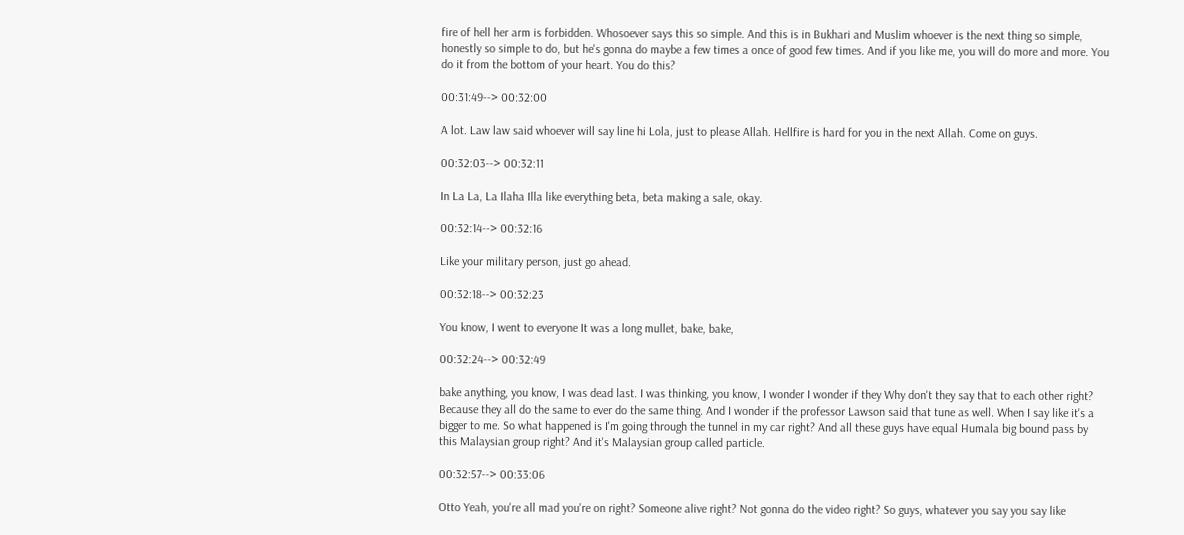fire of hell her arm is forbidden. Whosoever says this so simple. And this is in Bukhari and Muslim whoever is the next thing so simple, honestly so simple to do, but he's gonna do maybe a few times a once of good few times. And if you like me, you will do more and more. You do it from the bottom of your heart. You do this?

00:31:49--> 00:32:00

A lot. Law law said whoever will say line hi Lola, just to please Allah. Hellfire is hard for you in the next Allah. Come on guys.

00:32:03--> 00:32:11

In La La, La Ilaha Illa like everything beta, beta making a sale, okay.

00:32:14--> 00:32:16

Like your military person, just go ahead.

00:32:18--> 00:32:23

You know, I went to everyone It was a long mullet, bake, bake,

00:32:24--> 00:32:49

bake anything, you know, I was dead last. I was thinking, you know, I wonder I wonder if they Why don't they say that to each other right? Because they all do the same to ever do the same thing. And I wonder if the professor Lawson said that tune as well. When I say like it's a bigger to me. So what happened is I'm going through the tunnel in my car right? And all these guys have equal Humala big bound pass by this Malaysian group right? And it's Malaysian group called particle.

00:32:57--> 00:33:06

Otto Yeah, you're all mad you're on right? Someone alive right? Not gonna do the video right? So guys, whatever you say you say like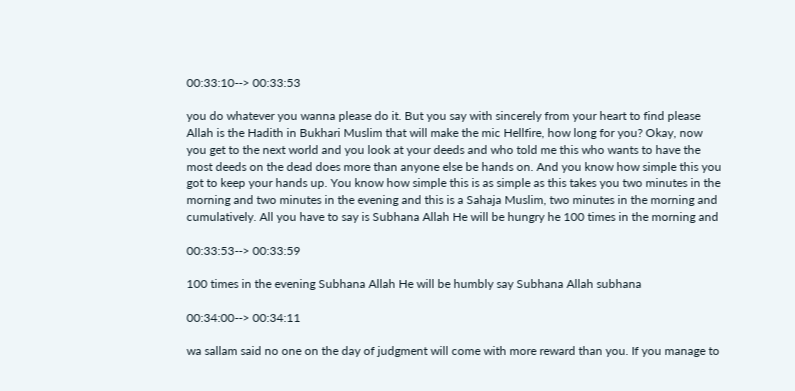00:33:10--> 00:33:53

you do whatever you wanna please do it. But you say with sincerely from your heart to find please Allah is the Hadith in Bukhari Muslim that will make the mic Hellfire, how long for you? Okay, now you get to the next world and you look at your deeds and who told me this who wants to have the most deeds on the dead does more than anyone else be hands on. And you know how simple this you got to keep your hands up. You know how simple this is as simple as this takes you two minutes in the morning and two minutes in the evening and this is a Sahaja Muslim, two minutes in the morning and cumulatively. All you have to say is Subhana Allah He will be hungry he 100 times in the morning and

00:33:53--> 00:33:59

100 times in the evening Subhana Allah He will be humbly say Subhana Allah subhana

00:34:00--> 00:34:11

wa sallam said no one on the day of judgment will come with more reward than you. If you manage to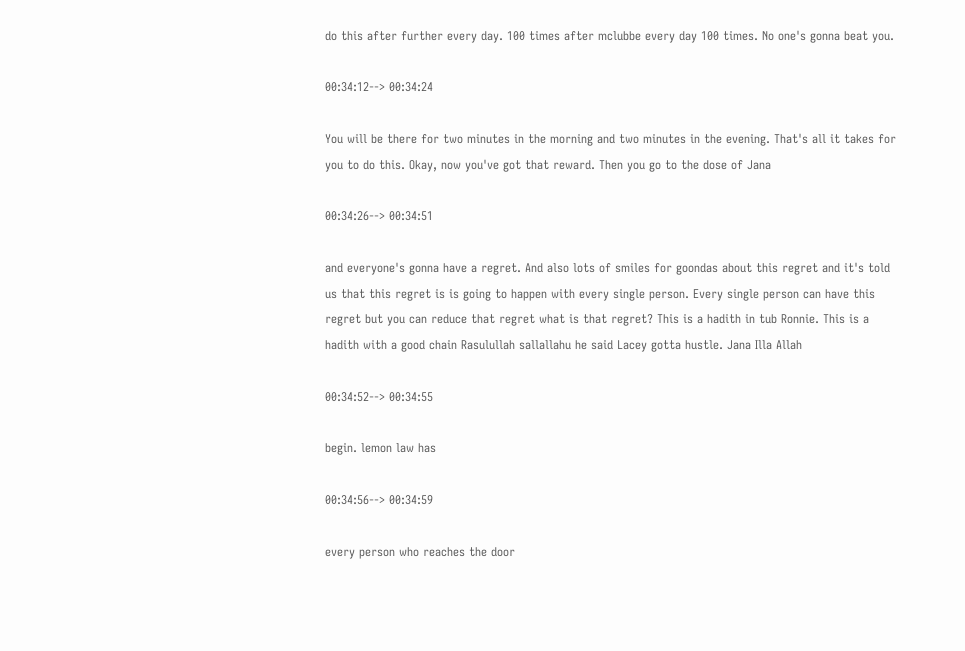do this after further every day. 100 times after mclubbe every day 100 times. No one's gonna beat you.

00:34:12--> 00:34:24

You will be there for two minutes in the morning and two minutes in the evening. That's all it takes for you to do this. Okay, now you've got that reward. Then you go to the dose of Jana

00:34:26--> 00:34:51

and everyone's gonna have a regret. And also lots of smiles for goondas about this regret and it's told us that this regret is is going to happen with every single person. Every single person can have this regret but you can reduce that regret what is that regret? This is a hadith in tub Ronnie. This is a hadith with a good chain Rasulullah sallallahu he said Lacey gotta hustle. Jana Illa Allah

00:34:52--> 00:34:55

begin. lemon law has

00:34:56--> 00:34:59

every person who reaches the door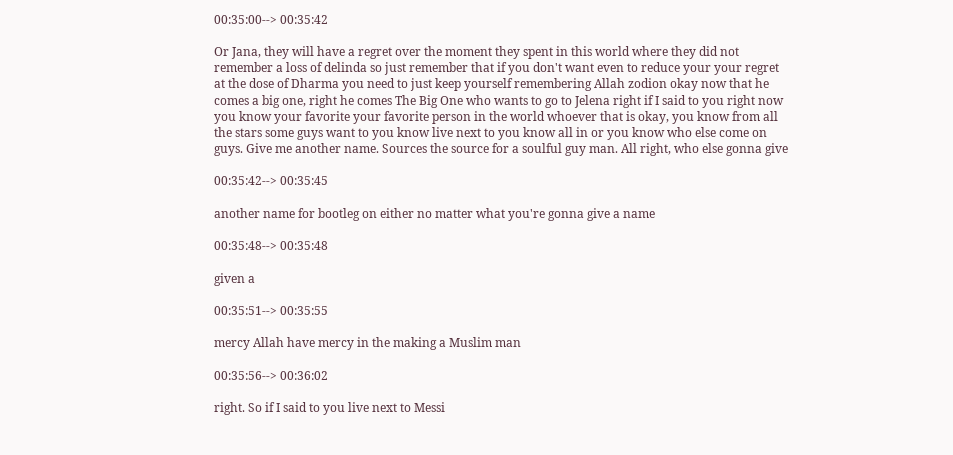00:35:00--> 00:35:42

Or Jana, they will have a regret over the moment they spent in this world where they did not remember a loss of delinda so just remember that if you don't want even to reduce your your regret at the dose of Dharma you need to just keep yourself remembering Allah zodion okay now that he comes a big one, right he comes The Big One who wants to go to Jelena right if I said to you right now you know your favorite your favorite person in the world whoever that is okay, you know from all the stars some guys want to you know live next to you know all in or you know who else come on guys. Give me another name. Sources the source for a soulful guy man. All right, who else gonna give

00:35:42--> 00:35:45

another name for bootleg on either no matter what you're gonna give a name

00:35:48--> 00:35:48

given a

00:35:51--> 00:35:55

mercy Allah have mercy in the making a Muslim man

00:35:56--> 00:36:02

right. So if I said to you live next to Messi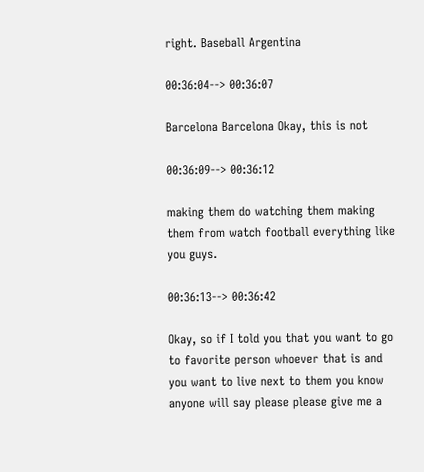right. Baseball Argentina

00:36:04--> 00:36:07

Barcelona Barcelona Okay, this is not

00:36:09--> 00:36:12

making them do watching them making them from watch football everything like you guys.

00:36:13--> 00:36:42

Okay, so if I told you that you want to go to favorite person whoever that is and you want to live next to them you know anyone will say please please give me a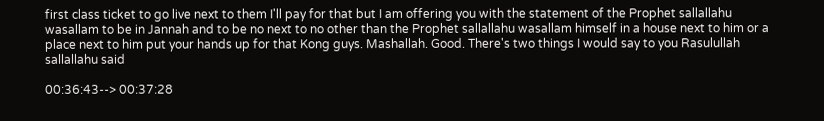first class ticket to go live next to them I'll pay for that but I am offering you with the statement of the Prophet sallallahu wasallam to be in Jannah and to be no next to no other than the Prophet sallallahu wasallam himself in a house next to him or a place next to him put your hands up for that Kong guys. Mashallah. Good. There's two things I would say to you Rasulullah sallallahu said

00:36:43--> 00:37:28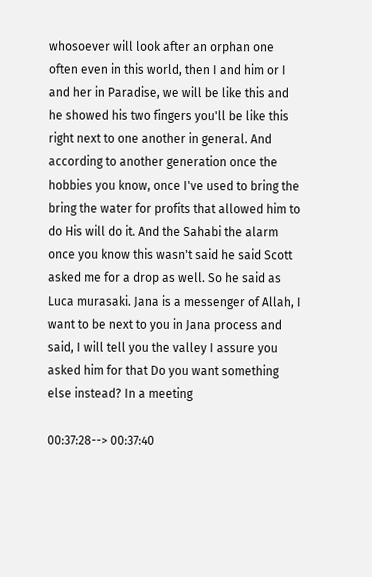whosoever will look after an orphan one often even in this world, then I and him or I and her in Paradise, we will be like this and he showed his two fingers you'll be like this right next to one another in general. And according to another generation once the hobbies you know, once I've used to bring the bring the water for profits that allowed him to do His will do it. And the Sahabi the alarm once you know this wasn't said he said Scott asked me for a drop as well. So he said as Luca murasaki. Jana is a messenger of Allah, I want to be next to you in Jana process and said, I will tell you the valley I assure you asked him for that Do you want something else instead? In a meeting

00:37:28--> 00:37:40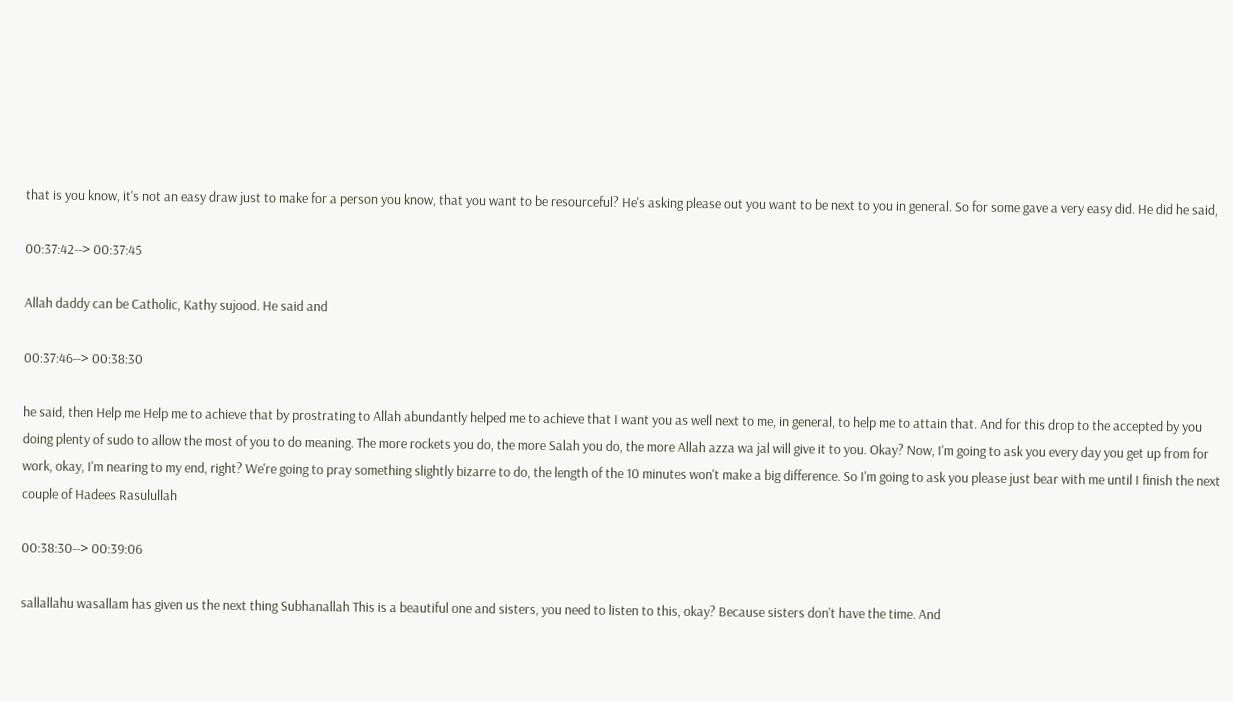that is you know, it's not an easy draw just to make for a person you know, that you want to be resourceful? He's asking please out you want to be next to you in general. So for some gave a very easy did. He did he said,

00:37:42--> 00:37:45

Allah daddy can be Catholic, Kathy sujood. He said and

00:37:46--> 00:38:30

he said, then Help me Help me to achieve that by prostrating to Allah abundantly helped me to achieve that I want you as well next to me, in general, to help me to attain that. And for this drop to the accepted by you doing plenty of sudo to allow the most of you to do meaning. The more rockets you do, the more Salah you do, the more Allah azza wa jal will give it to you. Okay? Now, I'm going to ask you every day you get up from for work, okay, I'm nearing to my end, right? We're going to pray something slightly bizarre to do, the length of the 10 minutes won't make a big difference. So I'm going to ask you please just bear with me until I finish the next couple of Hadees Rasulullah

00:38:30--> 00:39:06

sallallahu wasallam has given us the next thing Subhanallah This is a beautiful one and sisters, you need to listen to this, okay? Because sisters don't have the time. And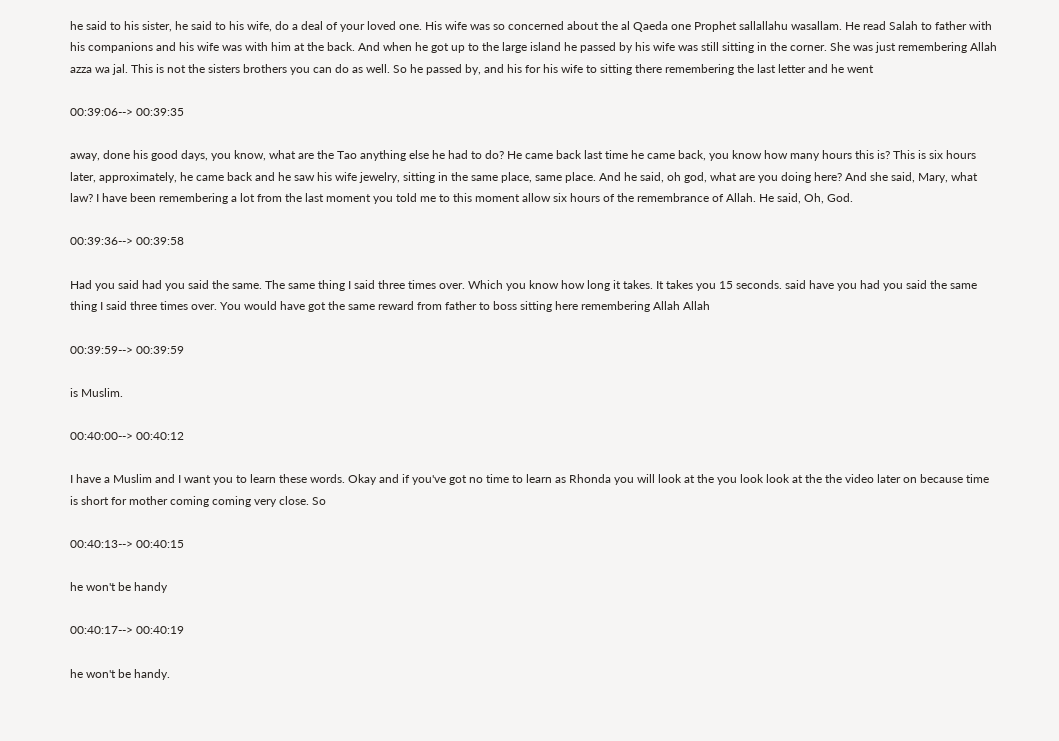he said to his sister, he said to his wife, do a deal of your loved one. His wife was so concerned about the al Qaeda one Prophet sallallahu wasallam. He read Salah to father with his companions and his wife was with him at the back. And when he got up to the large island he passed by his wife was still sitting in the corner. She was just remembering Allah azza wa jal. This is not the sisters brothers you can do as well. So he passed by, and his for his wife to sitting there remembering the last letter and he went

00:39:06--> 00:39:35

away, done his good days, you know, what are the Tao anything else he had to do? He came back last time he came back, you know how many hours this is? This is six hours later, approximately, he came back and he saw his wife jewelry, sitting in the same place, same place. And he said, oh god, what are you doing here? And she said, Mary, what law? I have been remembering a lot from the last moment you told me to this moment allow six hours of the remembrance of Allah. He said, Oh, God.

00:39:36--> 00:39:58

Had you said had you said the same. The same thing I said three times over. Which you know how long it takes. It takes you 15 seconds. said have you had you said the same thing I said three times over. You would have got the same reward from father to boss sitting here remembering Allah Allah

00:39:59--> 00:39:59

is Muslim.

00:40:00--> 00:40:12

I have a Muslim and I want you to learn these words. Okay and if you've got no time to learn as Rhonda you will look at the you look look at the the video later on because time is short for mother coming coming very close. So

00:40:13--> 00:40:15

he won't be handy

00:40:17--> 00:40:19

he won't be handy.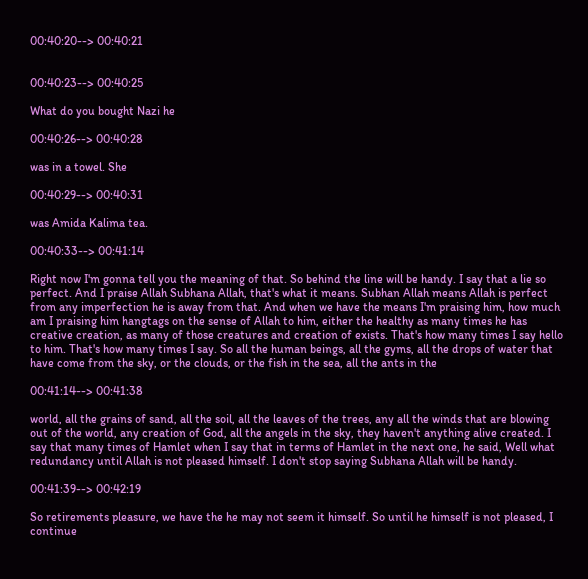00:40:20--> 00:40:21


00:40:23--> 00:40:25

What do you bought Nazi he

00:40:26--> 00:40:28

was in a towel. She

00:40:29--> 00:40:31

was Amida Kalima tea.

00:40:33--> 00:41:14

Right now I'm gonna tell you the meaning of that. So behind the line will be handy. I say that a lie so perfect. And I praise Allah Subhana Allah, that's what it means. Subhan Allah means Allah is perfect from any imperfection he is away from that. And when we have the means I'm praising him, how much am I praising him hangtags on the sense of Allah to him, either the healthy as many times he has creative creation, as many of those creatures and creation of exists. That's how many times I say hello to him. That's how many times I say. So all the human beings, all the gyms, all the drops of water that have come from the sky, or the clouds, or the fish in the sea, all the ants in the

00:41:14--> 00:41:38

world, all the grains of sand, all the soil, all the leaves of the trees, any all the winds that are blowing out of the world, any creation of God, all the angels in the sky, they haven't anything alive created. I say that many times of Hamlet when I say that in terms of Hamlet in the next one, he said, Well what redundancy until Allah is not pleased himself. I don't stop saying Subhana Allah will be handy.

00:41:39--> 00:42:19

So retirements pleasure, we have the he may not seem it himself. So until he himself is not pleased, I continue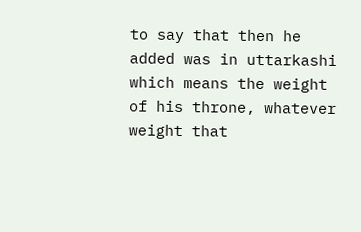to say that then he added was in uttarkashi which means the weight of his throne, whatever weight that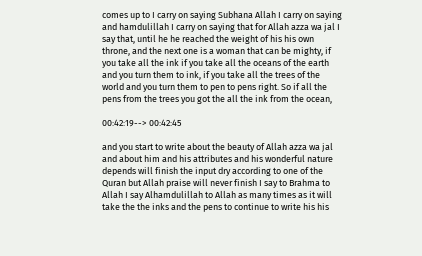comes up to I carry on saying Subhana Allah I carry on saying and hamdulillah I carry on saying that for Allah azza wa jal I say that, until he he reached the weight of his his own throne, and the next one is a woman that can be mighty, if you take all the ink if you take all the oceans of the earth and you turn them to ink, if you take all the trees of the world and you turn them to pen to pens right. So if all the pens from the trees you got the all the ink from the ocean,

00:42:19--> 00:42:45

and you start to write about the beauty of Allah azza wa jal and about him and his attributes and his wonderful nature depends will finish the input dry according to one of the Quran but Allah praise will never finish I say to Brahma to Allah I say Alhamdulillah to Allah as many times as it will take the the inks and the pens to continue to write his his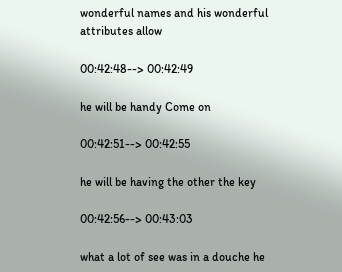wonderful names and his wonderful attributes allow

00:42:48--> 00:42:49

he will be handy Come on

00:42:51--> 00:42:55

he will be having the other the key

00:42:56--> 00:43:03

what a lot of see was in a douche he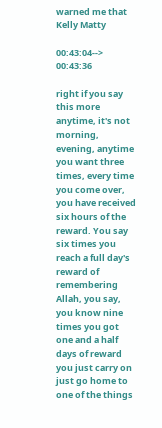warned me that Kelly Matty

00:43:04--> 00:43:36

right if you say this more anytime, it's not morning, evening, anytime you want three times, every time you come over, you have received six hours of the reward. You say six times you reach a full day's reward of remembering Allah, you say, you know nine times you got one and a half days of reward you just carry on just go home to one of the things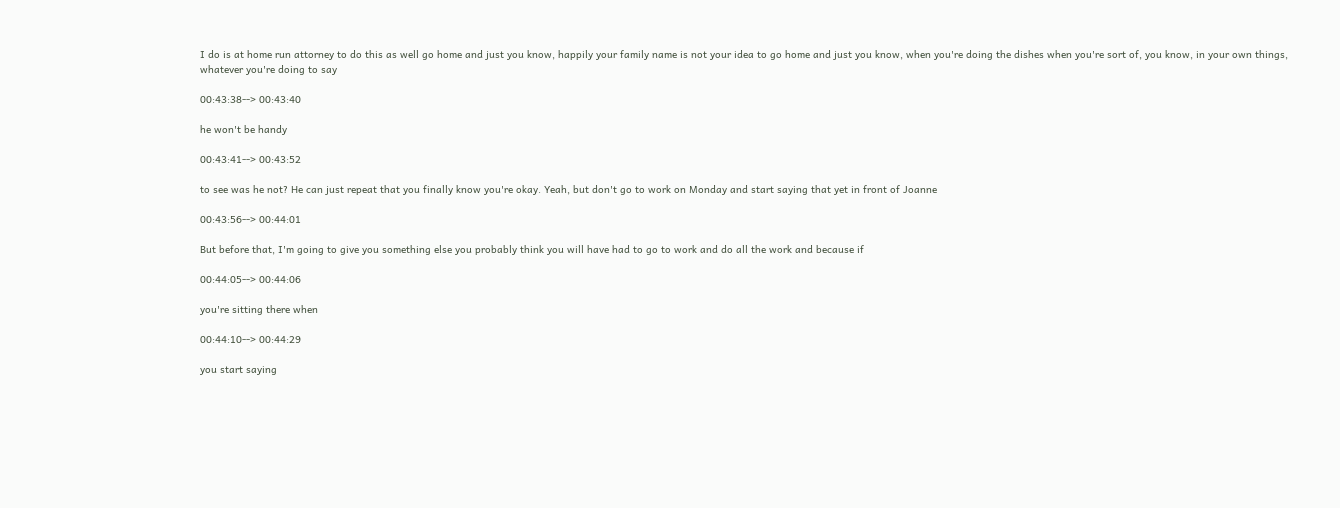I do is at home run attorney to do this as well go home and just you know, happily your family name is not your idea to go home and just you know, when you're doing the dishes when you're sort of, you know, in your own things, whatever you're doing to say

00:43:38--> 00:43:40

he won't be handy

00:43:41--> 00:43:52

to see was he not? He can just repeat that you finally know you're okay. Yeah, but don't go to work on Monday and start saying that yet in front of Joanne

00:43:56--> 00:44:01

But before that, I'm going to give you something else you probably think you will have had to go to work and do all the work and because if

00:44:05--> 00:44:06

you're sitting there when

00:44:10--> 00:44:29

you start saying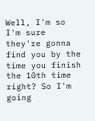Well, I'm so I'm sure they're gonna find you by the time you finish the 10th time right? So I'm going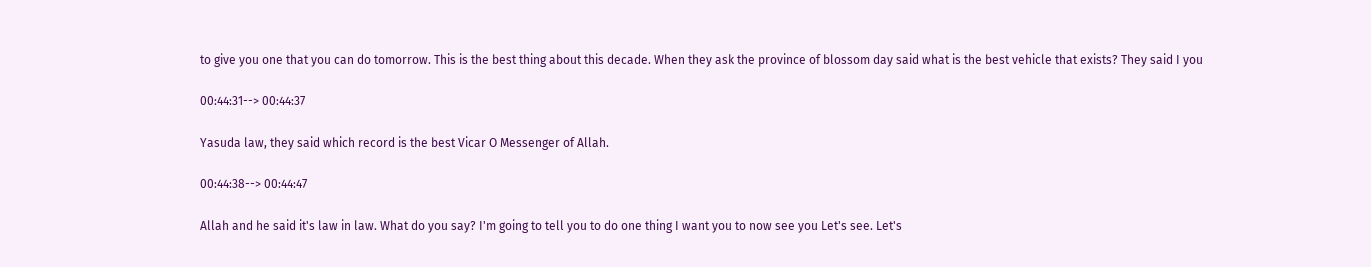to give you one that you can do tomorrow. This is the best thing about this decade. When they ask the province of blossom day said what is the best vehicle that exists? They said I you

00:44:31--> 00:44:37

Yasuda law, they said which record is the best Vicar O Messenger of Allah.

00:44:38--> 00:44:47

Allah and he said it's law in law. What do you say? I'm going to tell you to do one thing I want you to now see you Let's see. Let's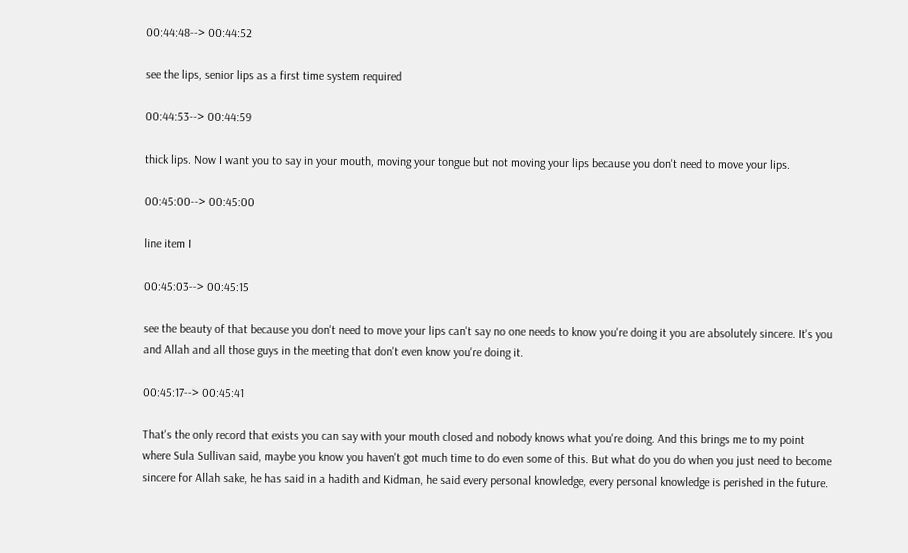00:44:48--> 00:44:52

see the lips, senior lips as a first time system required

00:44:53--> 00:44:59

thick lips. Now I want you to say in your mouth, moving your tongue but not moving your lips because you don't need to move your lips.

00:45:00--> 00:45:00

line item I

00:45:03--> 00:45:15

see the beauty of that because you don't need to move your lips can't say no one needs to know you're doing it you are absolutely sincere. It's you and Allah and all those guys in the meeting that don't even know you're doing it.

00:45:17--> 00:45:41

That's the only record that exists you can say with your mouth closed and nobody knows what you're doing. And this brings me to my point where Sula Sullivan said, maybe you know you haven't got much time to do even some of this. But what do you do when you just need to become sincere for Allah sake, he has said in a hadith and Kidman, he said every personal knowledge, every personal knowledge is perished in the future.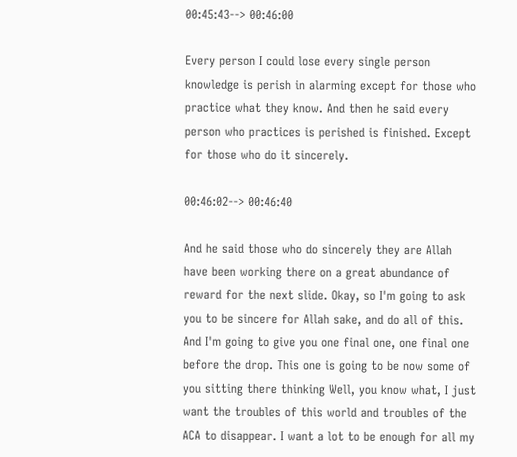00:45:43--> 00:46:00

Every person I could lose every single person knowledge is perish in alarming except for those who practice what they know. And then he said every person who practices is perished is finished. Except for those who do it sincerely.

00:46:02--> 00:46:40

And he said those who do sincerely they are Allah have been working there on a great abundance of reward for the next slide. Okay, so I'm going to ask you to be sincere for Allah sake, and do all of this. And I'm going to give you one final one, one final one before the drop. This one is going to be now some of you sitting there thinking Well, you know what, I just want the troubles of this world and troubles of the ACA to disappear. I want a lot to be enough for all my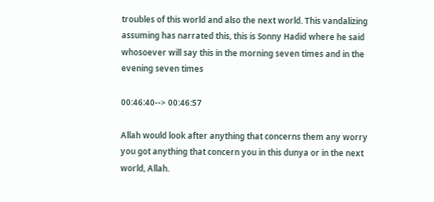troubles of this world and also the next world. This vandalizing assuming has narrated this, this is Sonny Hadid where he said whosoever will say this in the morning seven times and in the evening seven times

00:46:40--> 00:46:57

Allah would look after anything that concerns them any worry you got anything that concern you in this dunya or in the next world, Allah.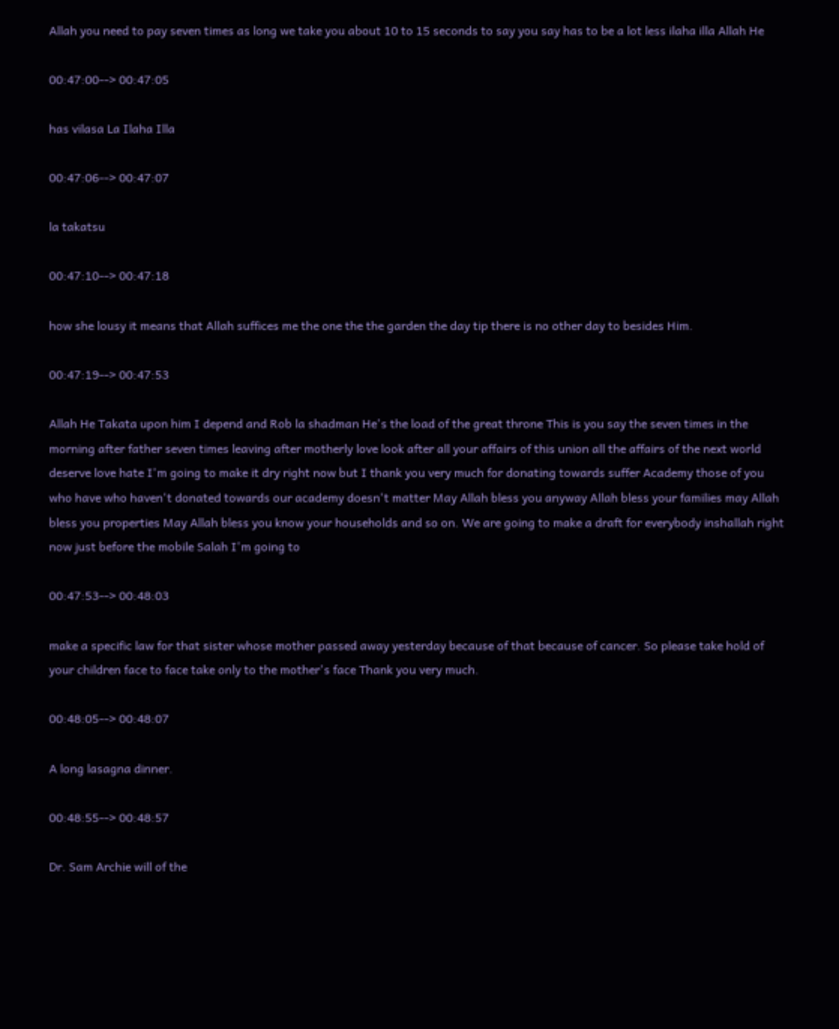Allah you need to pay seven times as long we take you about 10 to 15 seconds to say you say has to be a lot less ilaha illa Allah He

00:47:00--> 00:47:05

has vilasa La Ilaha Illa

00:47:06--> 00:47:07

la takatsu

00:47:10--> 00:47:18

how she lousy it means that Allah suffices me the one the the garden the day tip there is no other day to besides Him.

00:47:19--> 00:47:53

Allah He Takata upon him I depend and Rob la shadman He's the load of the great throne This is you say the seven times in the morning after father seven times leaving after motherly love look after all your affairs of this union all the affairs of the next world deserve love hate I'm going to make it dry right now but I thank you very much for donating towards suffer Academy those of you who have who haven't donated towards our academy doesn't matter May Allah bless you anyway Allah bless your families may Allah bless you properties May Allah bless you know your households and so on. We are going to make a draft for everybody inshallah right now just before the mobile Salah I'm going to

00:47:53--> 00:48:03

make a specific law for that sister whose mother passed away yesterday because of that because of cancer. So please take hold of your children face to face take only to the mother's face Thank you very much.

00:48:05--> 00:48:07

A long lasagna dinner.

00:48:55--> 00:48:57

Dr. Sam Archie will of the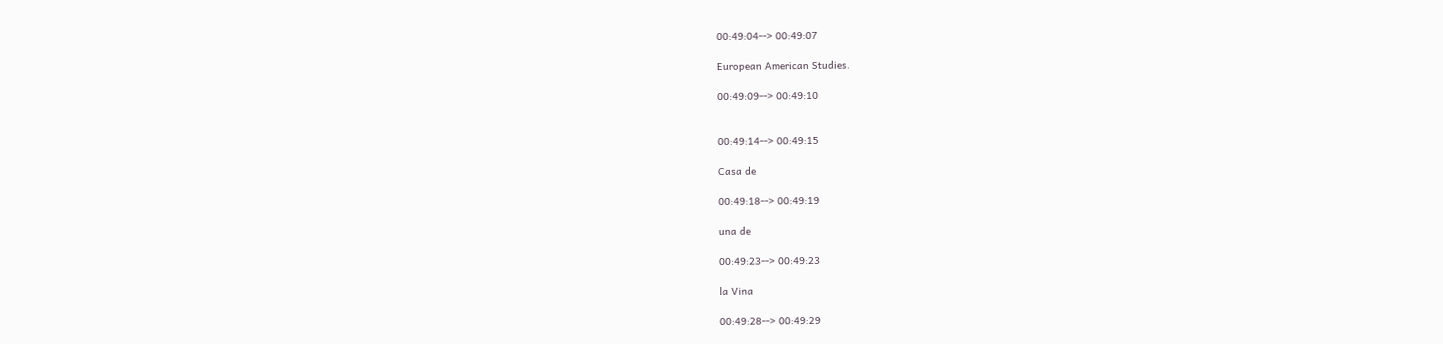00:49:04--> 00:49:07

European American Studies.

00:49:09--> 00:49:10


00:49:14--> 00:49:15

Casa de

00:49:18--> 00:49:19

una de

00:49:23--> 00:49:23

la Vina

00:49:28--> 00:49:29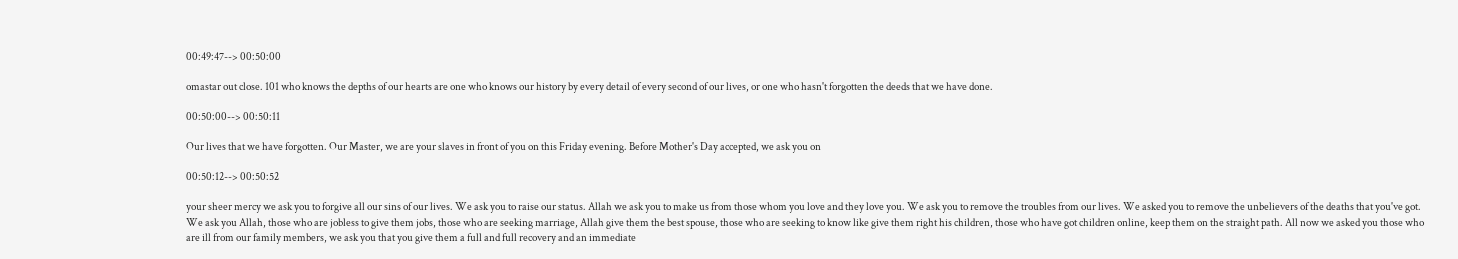00:49:47--> 00:50:00

omastar out close. 101 who knows the depths of our hearts are one who knows our history by every detail of every second of our lives, or one who hasn't forgotten the deeds that we have done.

00:50:00--> 00:50:11

Our lives that we have forgotten. Our Master, we are your slaves in front of you on this Friday evening. Before Mother's Day accepted, we ask you on

00:50:12--> 00:50:52

your sheer mercy we ask you to forgive all our sins of our lives. We ask you to raise our status. Allah we ask you to make us from those whom you love and they love you. We ask you to remove the troubles from our lives. We asked you to remove the unbelievers of the deaths that you've got. We ask you Allah, those who are jobless to give them jobs, those who are seeking marriage, Allah give them the best spouse, those who are seeking to know like give them right his children, those who have got children online, keep them on the straight path. All now we asked you those who are ill from our family members, we ask you that you give them a full and full recovery and an immediate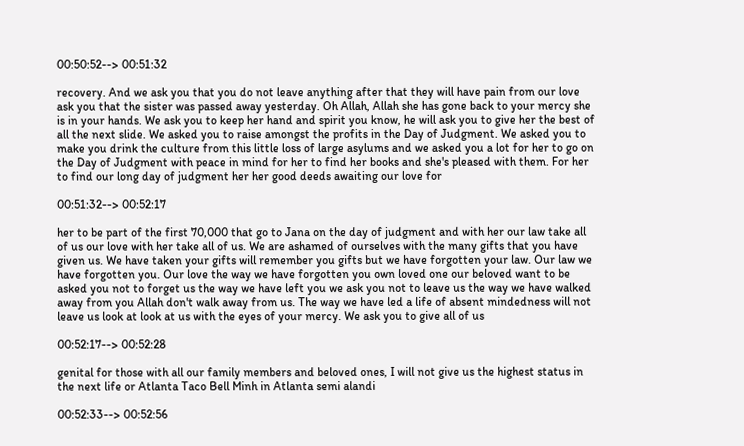00:50:52--> 00:51:32

recovery. And we ask you that you do not leave anything after that they will have pain from our love ask you that the sister was passed away yesterday. Oh Allah, Allah she has gone back to your mercy she is in your hands. We ask you to keep her hand and spirit you know, he will ask you to give her the best of all the next slide. We asked you to raise amongst the profits in the Day of Judgment. We asked you to make you drink the culture from this little loss of large asylums and we asked you a lot for her to go on the Day of Judgment with peace in mind for her to find her books and she's pleased with them. For her to find our long day of judgment her her good deeds awaiting our love for

00:51:32--> 00:52:17

her to be part of the first 70,000 that go to Jana on the day of judgment and with her our law take all of us our love with her take all of us. We are ashamed of ourselves with the many gifts that you have given us. We have taken your gifts will remember you gifts but we have forgotten your law. Our law we have forgotten you. Our love the way we have forgotten you own loved one our beloved want to be asked you not to forget us the way we have left you we ask you not to leave us the way we have walked away from you Allah don't walk away from us. The way we have led a life of absent mindedness will not leave us look at look at us with the eyes of your mercy. We ask you to give all of us

00:52:17--> 00:52:28

genital for those with all our family members and beloved ones, I will not give us the highest status in the next life or Atlanta Taco Bell Minh in Atlanta semi alandi

00:52:33--> 00:52:56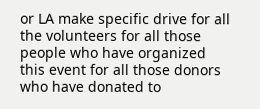or LA make specific drive for all the volunteers for all those people who have organized this event for all those donors who have donated to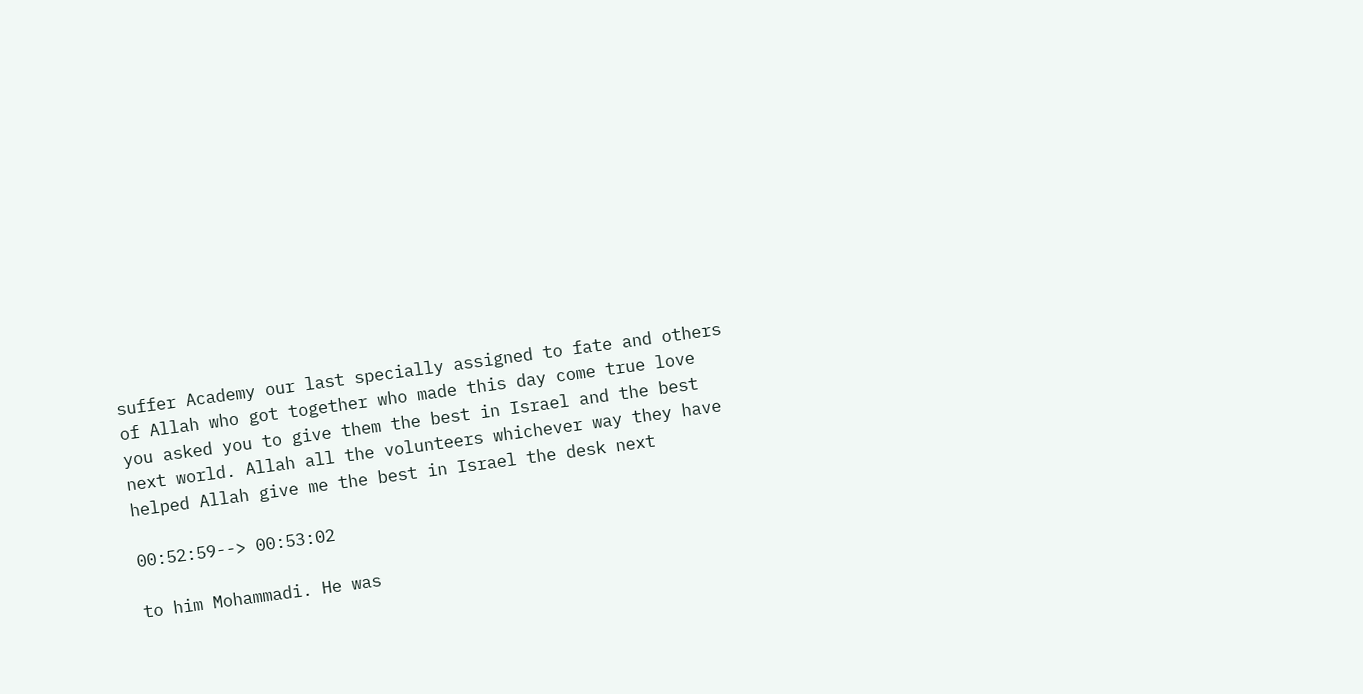suffer Academy our last specially assigned to fate and others of Allah who got together who made this day come true love you asked you to give them the best in Israel and the best next world. Allah all the volunteers whichever way they have helped Allah give me the best in Israel the desk next

00:52:59--> 00:53:02

to him Mohammadi. He was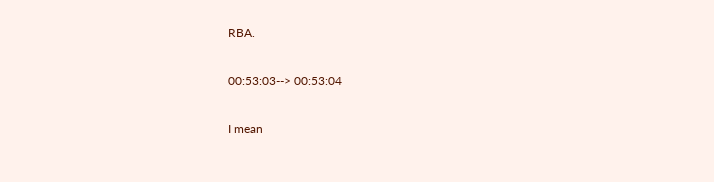RBA.

00:53:03--> 00:53:04

I mean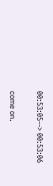00:53:05--> 00:53:06

come on.